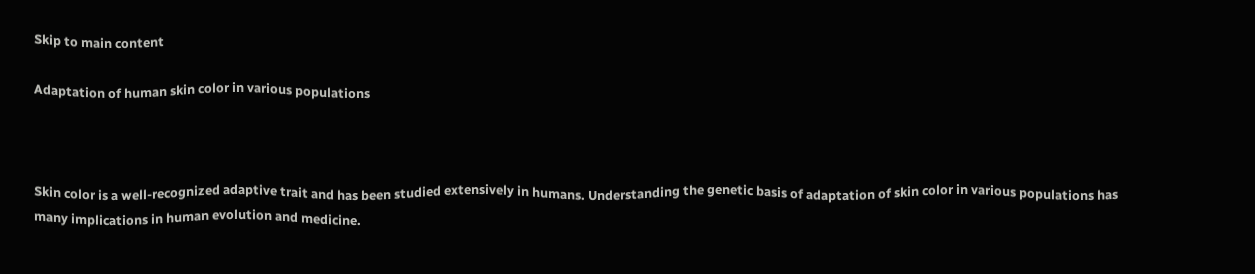Skip to main content

Adaptation of human skin color in various populations



Skin color is a well-recognized adaptive trait and has been studied extensively in humans. Understanding the genetic basis of adaptation of skin color in various populations has many implications in human evolution and medicine.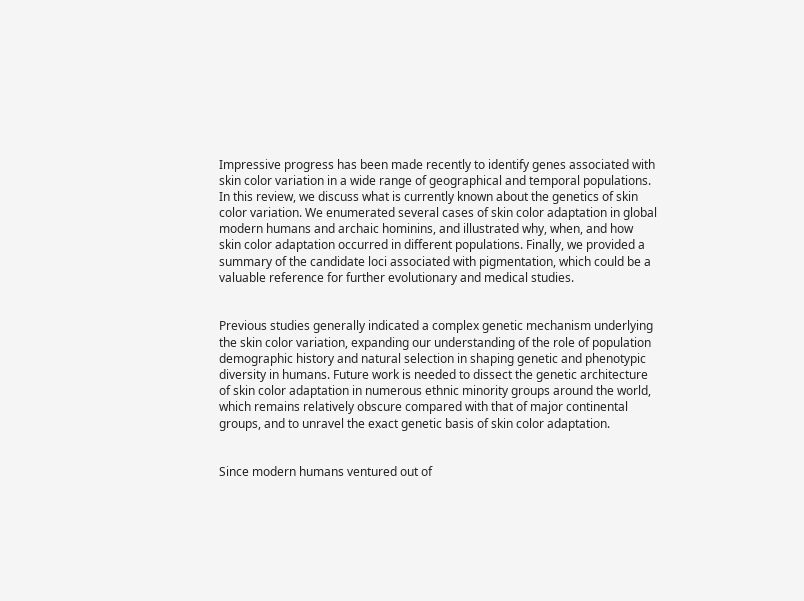Impressive progress has been made recently to identify genes associated with skin color variation in a wide range of geographical and temporal populations. In this review, we discuss what is currently known about the genetics of skin color variation. We enumerated several cases of skin color adaptation in global modern humans and archaic hominins, and illustrated why, when, and how skin color adaptation occurred in different populations. Finally, we provided a summary of the candidate loci associated with pigmentation, which could be a valuable reference for further evolutionary and medical studies.


Previous studies generally indicated a complex genetic mechanism underlying the skin color variation, expanding our understanding of the role of population demographic history and natural selection in shaping genetic and phenotypic diversity in humans. Future work is needed to dissect the genetic architecture of skin color adaptation in numerous ethnic minority groups around the world, which remains relatively obscure compared with that of major continental groups, and to unravel the exact genetic basis of skin color adaptation.


Since modern humans ventured out of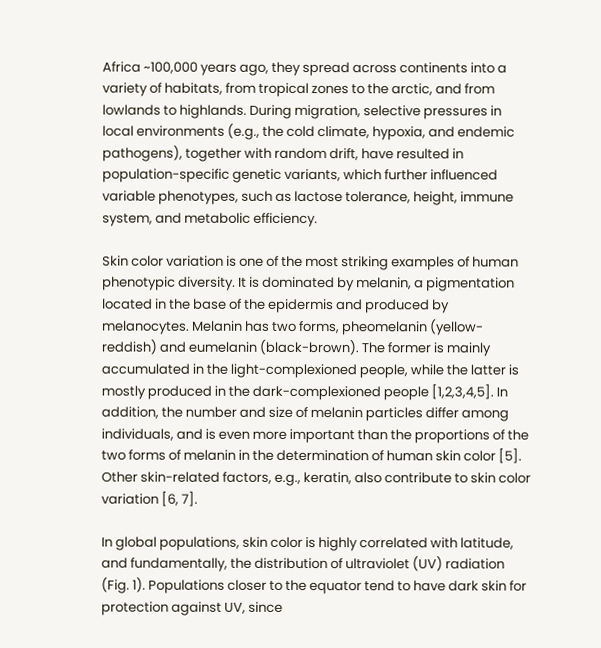Africa ~100,000 years ago, they spread across continents into a variety of habitats, from tropical zones to the arctic, and from lowlands to highlands. During migration, selective pressures in local environments (e.g., the cold climate, hypoxia, and endemic pathogens), together with random drift, have resulted in population-specific genetic variants, which further influenced variable phenotypes, such as lactose tolerance, height, immune system, and metabolic efficiency.

Skin color variation is one of the most striking examples of human phenotypic diversity. It is dominated by melanin, a pigmentation located in the base of the epidermis and produced by melanocytes. Melanin has two forms, pheomelanin (yellow-reddish) and eumelanin (black-brown). The former is mainly accumulated in the light-complexioned people, while the latter is mostly produced in the dark-complexioned people [1,2,3,4,5]. In addition, the number and size of melanin particles differ among individuals, and is even more important than the proportions of the two forms of melanin in the determination of human skin color [5]. Other skin-related factors, e.g., keratin, also contribute to skin color variation [6, 7].

In global populations, skin color is highly correlated with latitude, and fundamentally, the distribution of ultraviolet (UV) radiation (Fig. 1). Populations closer to the equator tend to have dark skin for protection against UV, since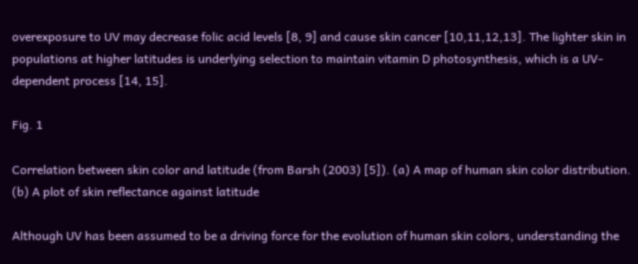overexposure to UV may decrease folic acid levels [8, 9] and cause skin cancer [10,11,12,13]. The lighter skin in populations at higher latitudes is underlying selection to maintain vitamin D photosynthesis, which is a UV-dependent process [14, 15].

Fig. 1

Correlation between skin color and latitude (from Barsh (2003) [5]). (a) A map of human skin color distribution. (b) A plot of skin reflectance against latitude

Although UV has been assumed to be a driving force for the evolution of human skin colors, understanding the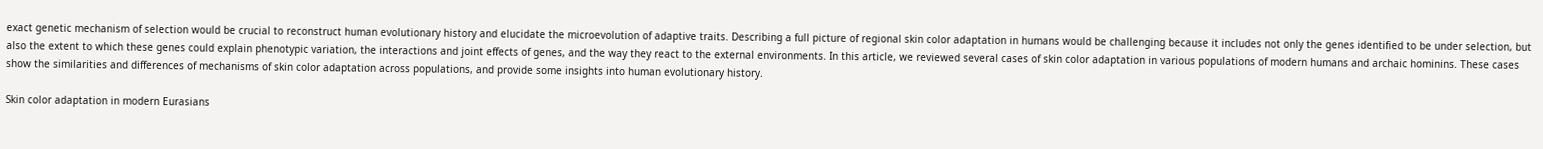exact genetic mechanism of selection would be crucial to reconstruct human evolutionary history and elucidate the microevolution of adaptive traits. Describing a full picture of regional skin color adaptation in humans would be challenging because it includes not only the genes identified to be under selection, but also the extent to which these genes could explain phenotypic variation, the interactions and joint effects of genes, and the way they react to the external environments. In this article, we reviewed several cases of skin color adaptation in various populations of modern humans and archaic hominins. These cases show the similarities and differences of mechanisms of skin color adaptation across populations, and provide some insights into human evolutionary history.

Skin color adaptation in modern Eurasians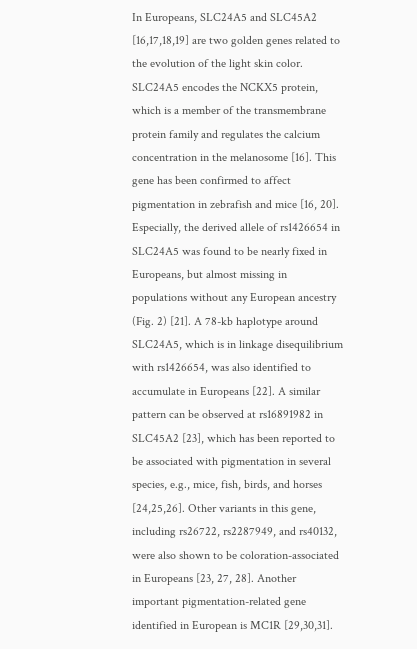In Europeans, SLC24A5 and SLC45A2 [16,17,18,19] are two golden genes related to the evolution of the light skin color. SLC24A5 encodes the NCKX5 protein, which is a member of the transmembrane protein family and regulates the calcium concentration in the melanosome [16]. This gene has been confirmed to affect pigmentation in zebrafish and mice [16, 20]. Especially, the derived allele of rs1426654 in SLC24A5 was found to be nearly fixed in Europeans, but almost missing in populations without any European ancestry (Fig. 2) [21]. A 78-kb haplotype around SLC24A5, which is in linkage disequilibrium with rs1426654, was also identified to accumulate in Europeans [22]. A similar pattern can be observed at rs16891982 in SLC45A2 [23], which has been reported to be associated with pigmentation in several species, e.g., mice, fish, birds, and horses [24,25,26]. Other variants in this gene, including rs26722, rs2287949, and rs40132, were also shown to be coloration-associated in Europeans [23, 27, 28]. Another important pigmentation-related gene identified in European is MC1R [29,30,31].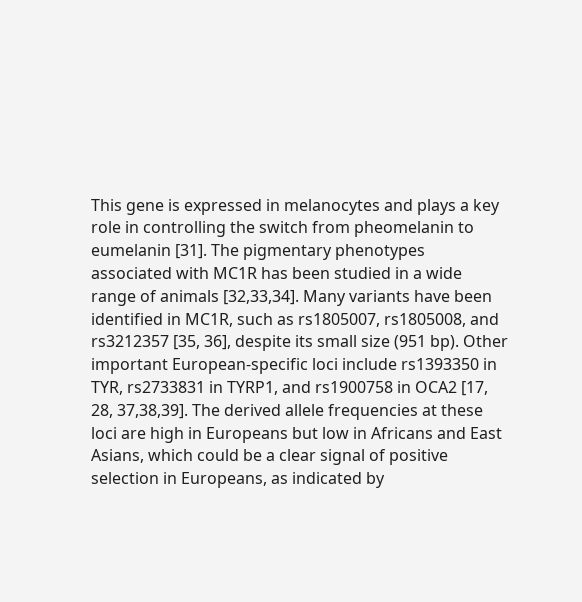This gene is expressed in melanocytes and plays a key role in controlling the switch from pheomelanin to eumelanin [31]. The pigmentary phenotypes associated with MC1R has been studied in a wide range of animals [32,33,34]. Many variants have been identified in MC1R, such as rs1805007, rs1805008, and rs3212357 [35, 36], despite its small size (951 bp). Other important European-specific loci include rs1393350 in TYR, rs2733831 in TYRP1, and rs1900758 in OCA2 [17, 28, 37,38,39]. The derived allele frequencies at these loci are high in Europeans but low in Africans and East Asians, which could be a clear signal of positive selection in Europeans, as indicated by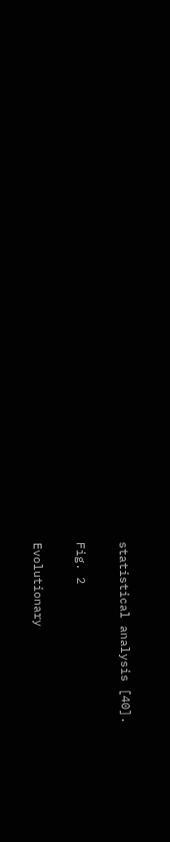statistical analysis [40].

Fig. 2

Evolutionary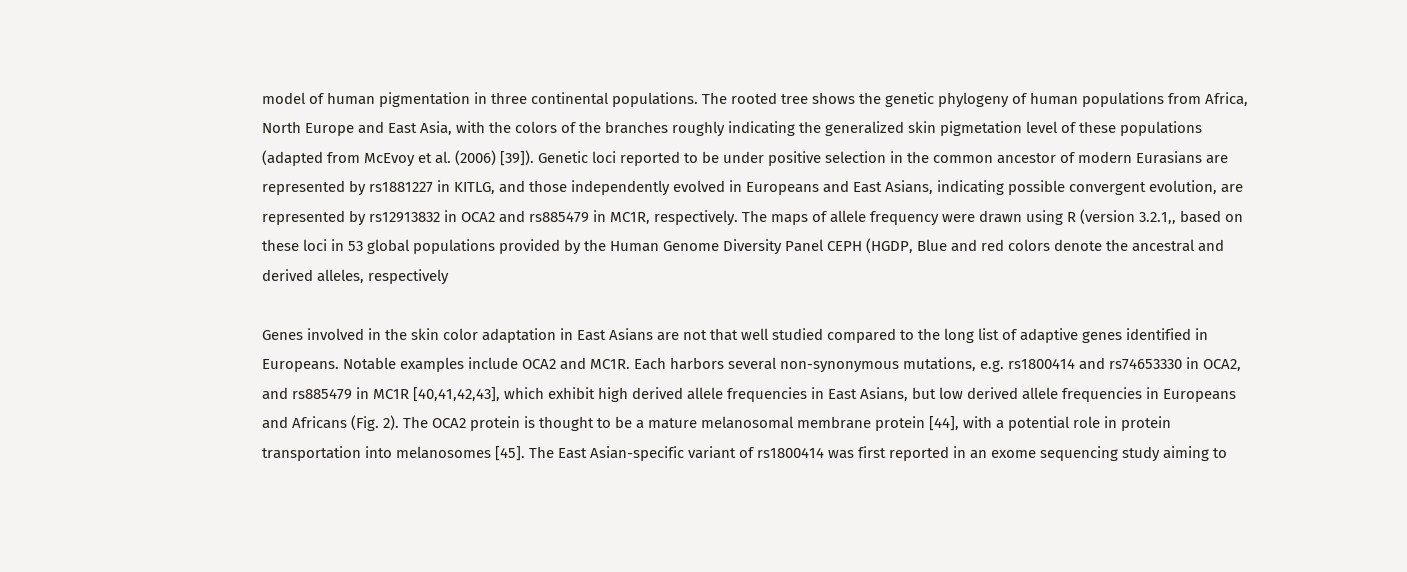model of human pigmentation in three continental populations. The rooted tree shows the genetic phylogeny of human populations from Africa, North Europe and East Asia, with the colors of the branches roughly indicating the generalized skin pigmetation level of these populations (adapted from McEvoy et al. (2006) [39]). Genetic loci reported to be under positive selection in the common ancestor of modern Eurasians are represented by rs1881227 in KITLG, and those independently evolved in Europeans and East Asians, indicating possible convergent evolution, are represented by rs12913832 in OCA2 and rs885479 in MC1R, respectively. The maps of allele frequency were drawn using R (version 3.2.1,, based on these loci in 53 global populations provided by the Human Genome Diversity Panel CEPH (HGDP, Blue and red colors denote the ancestral and derived alleles, respectively

Genes involved in the skin color adaptation in East Asians are not that well studied compared to the long list of adaptive genes identified in Europeans. Notable examples include OCA2 and MC1R. Each harbors several non-synonymous mutations, e.g. rs1800414 and rs74653330 in OCA2, and rs885479 in MC1R [40,41,42,43], which exhibit high derived allele frequencies in East Asians, but low derived allele frequencies in Europeans and Africans (Fig. 2). The OCA2 protein is thought to be a mature melanosomal membrane protein [44], with a potential role in protein transportation into melanosomes [45]. The East Asian-specific variant of rs1800414 was first reported in an exome sequencing study aiming to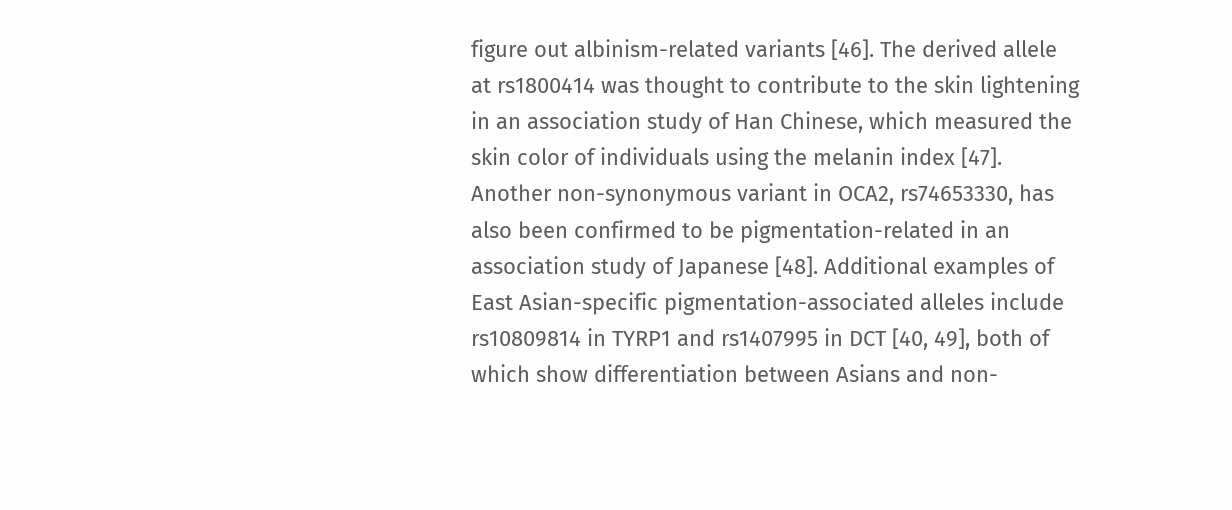figure out albinism-related variants [46]. The derived allele at rs1800414 was thought to contribute to the skin lightening in an association study of Han Chinese, which measured the skin color of individuals using the melanin index [47]. Another non-synonymous variant in OCA2, rs74653330, has also been confirmed to be pigmentation-related in an association study of Japanese [48]. Additional examples of East Asian-specific pigmentation-associated alleles include rs10809814 in TYRP1 and rs1407995 in DCT [40, 49], both of which show differentiation between Asians and non-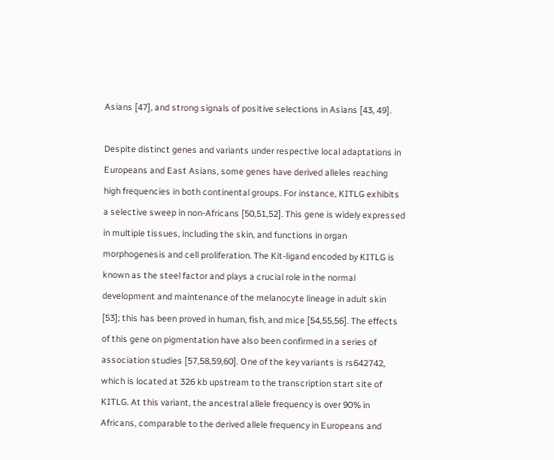Asians [47], and strong signals of positive selections in Asians [43, 49].

Despite distinct genes and variants under respective local adaptations in Europeans and East Asians, some genes have derived alleles reaching high frequencies in both continental groups. For instance, KITLG exhibits a selective sweep in non-Africans [50,51,52]. This gene is widely expressed in multiple tissues, including the skin, and functions in organ morphogenesis and cell proliferation. The Kit-ligand encoded by KITLG is known as the steel factor and plays a crucial role in the normal development and maintenance of the melanocyte lineage in adult skin [53]; this has been proved in human, fish, and mice [54,55,56]. The effects of this gene on pigmentation have also been confirmed in a series of association studies [57,58,59,60]. One of the key variants is rs642742, which is located at 326 kb upstream to the transcription start site of KITLG. At this variant, the ancestral allele frequency is over 90% in Africans, comparable to the derived allele frequency in Europeans and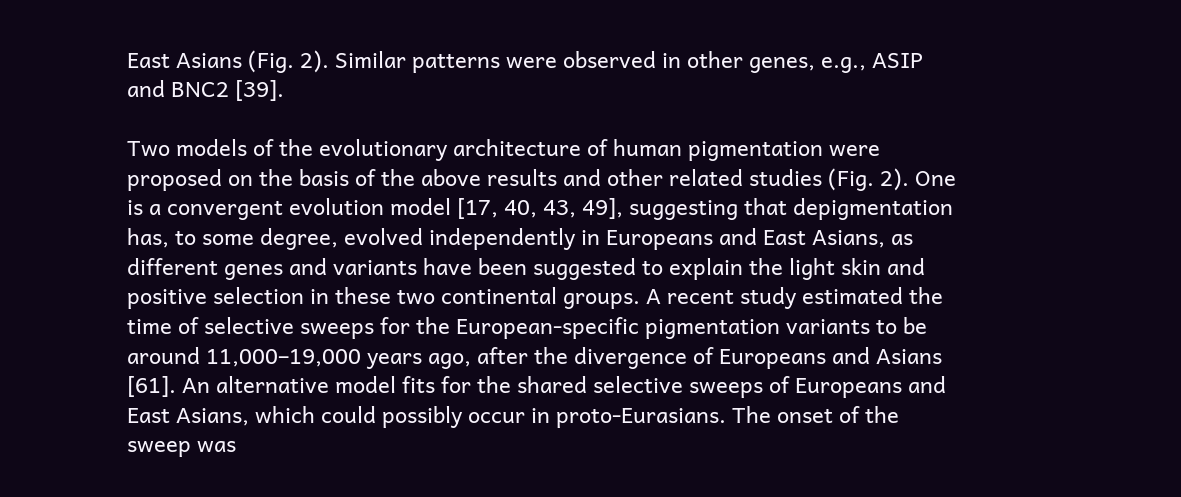East Asians (Fig. 2). Similar patterns were observed in other genes, e.g., ASIP and BNC2 [39].

Two models of the evolutionary architecture of human pigmentation were proposed on the basis of the above results and other related studies (Fig. 2). One is a convergent evolution model [17, 40, 43, 49], suggesting that depigmentation has, to some degree, evolved independently in Europeans and East Asians, as different genes and variants have been suggested to explain the light skin and positive selection in these two continental groups. A recent study estimated the time of selective sweeps for the European-specific pigmentation variants to be around 11,000–19,000 years ago, after the divergence of Europeans and Asians [61]. An alternative model fits for the shared selective sweeps of Europeans and East Asians, which could possibly occur in proto-Eurasians. The onset of the sweep was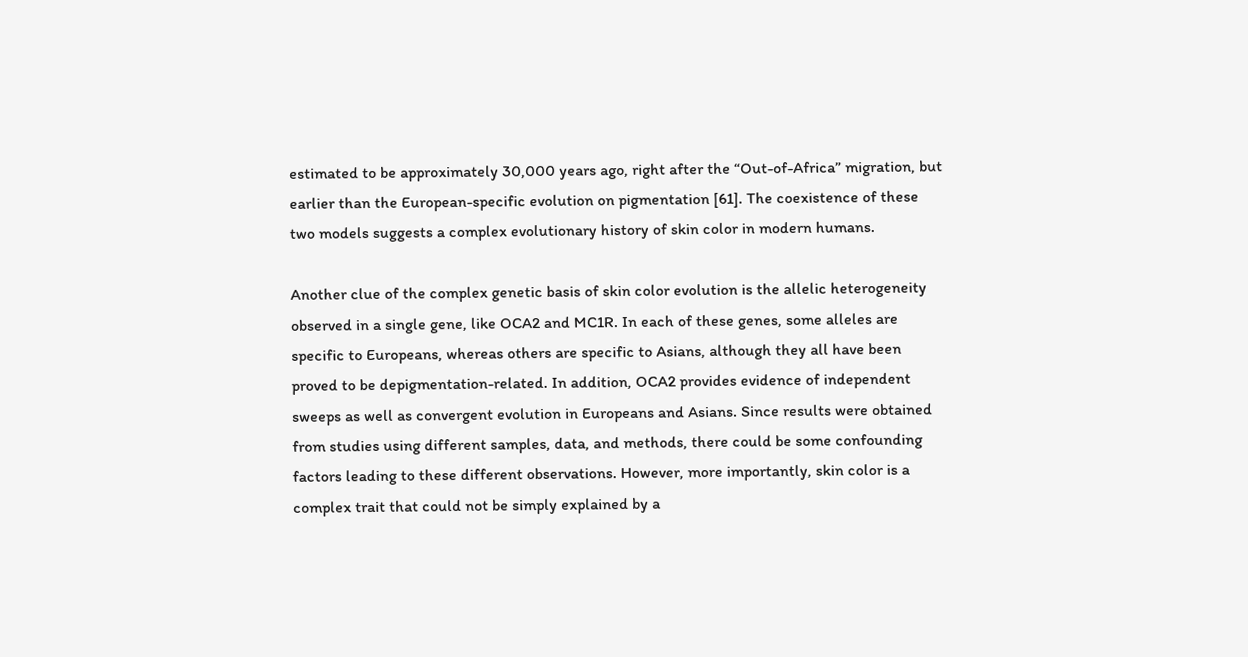estimated to be approximately 30,000 years ago, right after the “Out-of-Africa” migration, but earlier than the European-specific evolution on pigmentation [61]. The coexistence of these two models suggests a complex evolutionary history of skin color in modern humans.

Another clue of the complex genetic basis of skin color evolution is the allelic heterogeneity observed in a single gene, like OCA2 and MC1R. In each of these genes, some alleles are specific to Europeans, whereas others are specific to Asians, although they all have been proved to be depigmentation-related. In addition, OCA2 provides evidence of independent sweeps as well as convergent evolution in Europeans and Asians. Since results were obtained from studies using different samples, data, and methods, there could be some confounding factors leading to these different observations. However, more importantly, skin color is a complex trait that could not be simply explained by a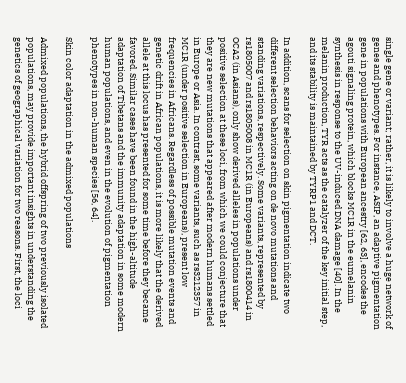single gene or variant; rather, it is likely to involve a huge network of genes and phenotypes. For instance, ASIP, an adaptive pigmentation gene in populations with European ancestry [62, 63], encodes the agouti signaling protein, which blocks MC1R in the eumelanin synthesis in response to the UV-induced DNA damage [40]. In the melanin production, TYR acts as the catalyzer of the key initial step, and its stability is maintained by TYRP1 and DCT.

In addition, scans for selection on skin pigmentation indicate two different selection behaviors acting on de novo mutations and standing variations, respectively. Some variants, represented by rs1805007 and rs1805008 in MC1R (in Europeans) and rs1800414 in OCA2 (in Asians), only show derived alleles in populations under positive selection at these loci, from which we could conjecture that they are new mutations that appeared after modern humans settled in Europe or Asia. In contrast, some variants, such as rs3212357 in MC1R (under positive selection in Europeans), present low frequencies in Africans. Regardless of possible mutation events and genetic drift in African populations, it is more likely that the derived allele at this locus has presented for some time before they became favored. Similar cases have been found in the high-altitude adaptation of Tibetans and the immunity adaptation in some modern human populations, and even in the evolution of pigmentation phenotypes in non-human species [56, 64].

Skin color adaptation in the admixed populations

Admixed populations, the hybrid offspring of two previously isolated populations, may provide important insights in understanding the genetics of geographical variation for two reasons. First, the loci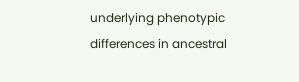underlying phenotypic differences in ancestral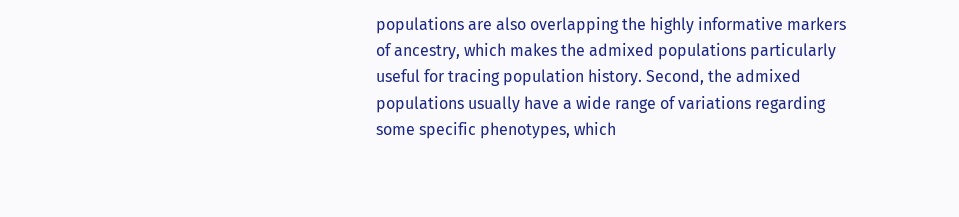populations are also overlapping the highly informative markers of ancestry, which makes the admixed populations particularly useful for tracing population history. Second, the admixed populations usually have a wide range of variations regarding some specific phenotypes, which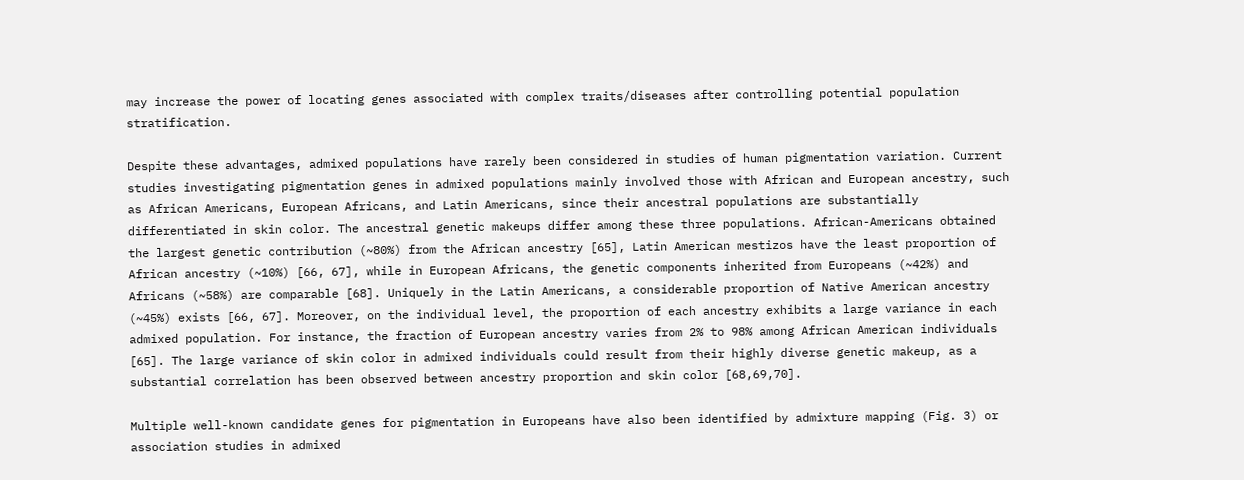may increase the power of locating genes associated with complex traits/diseases after controlling potential population stratification.

Despite these advantages, admixed populations have rarely been considered in studies of human pigmentation variation. Current studies investigating pigmentation genes in admixed populations mainly involved those with African and European ancestry, such as African Americans, European Africans, and Latin Americans, since their ancestral populations are substantially differentiated in skin color. The ancestral genetic makeups differ among these three populations. African-Americans obtained the largest genetic contribution (~80%) from the African ancestry [65], Latin American mestizos have the least proportion of African ancestry (~10%) [66, 67], while in European Africans, the genetic components inherited from Europeans (~42%) and Africans (~58%) are comparable [68]. Uniquely in the Latin Americans, a considerable proportion of Native American ancestry (~45%) exists [66, 67]. Moreover, on the individual level, the proportion of each ancestry exhibits a large variance in each admixed population. For instance, the fraction of European ancestry varies from 2% to 98% among African American individuals [65]. The large variance of skin color in admixed individuals could result from their highly diverse genetic makeup, as a substantial correlation has been observed between ancestry proportion and skin color [68,69,70].

Multiple well-known candidate genes for pigmentation in Europeans have also been identified by admixture mapping (Fig. 3) or association studies in admixed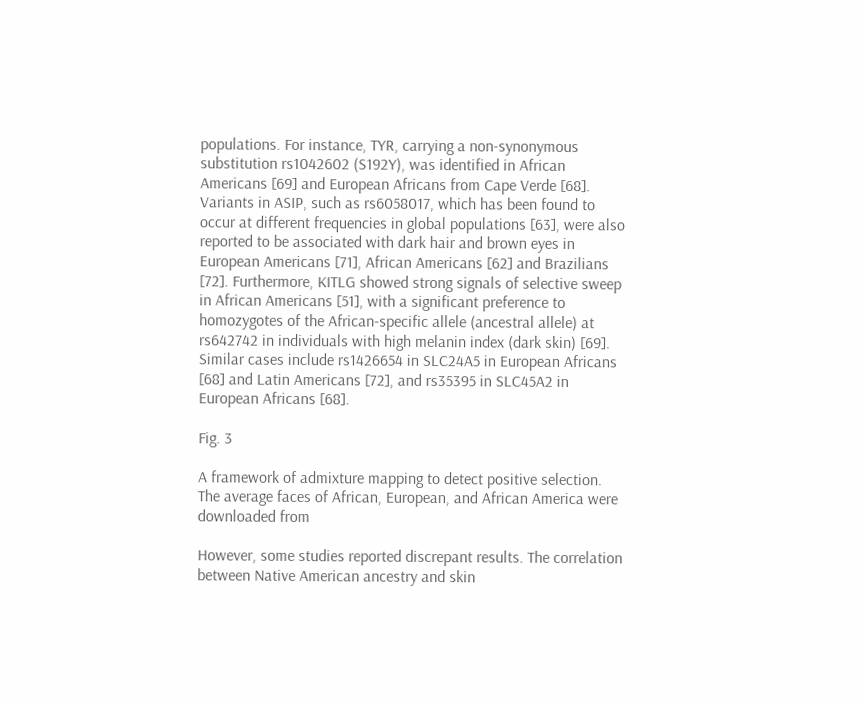populations. For instance, TYR, carrying a non-synonymous substitution rs1042602 (S192Y), was identified in African Americans [69] and European Africans from Cape Verde [68]. Variants in ASIP, such as rs6058017, which has been found to occur at different frequencies in global populations [63], were also reported to be associated with dark hair and brown eyes in European Americans [71], African Americans [62] and Brazilians [72]. Furthermore, KITLG showed strong signals of selective sweep in African Americans [51], with a significant preference to homozygotes of the African-specific allele (ancestral allele) at rs642742 in individuals with high melanin index (dark skin) [69]. Similar cases include rs1426654 in SLC24A5 in European Africans [68] and Latin Americans [72], and rs35395 in SLC45A2 in European Africans [68].

Fig. 3

A framework of admixture mapping to detect positive selection. The average faces of African, European, and African America were downloaded from

However, some studies reported discrepant results. The correlation between Native American ancestry and skin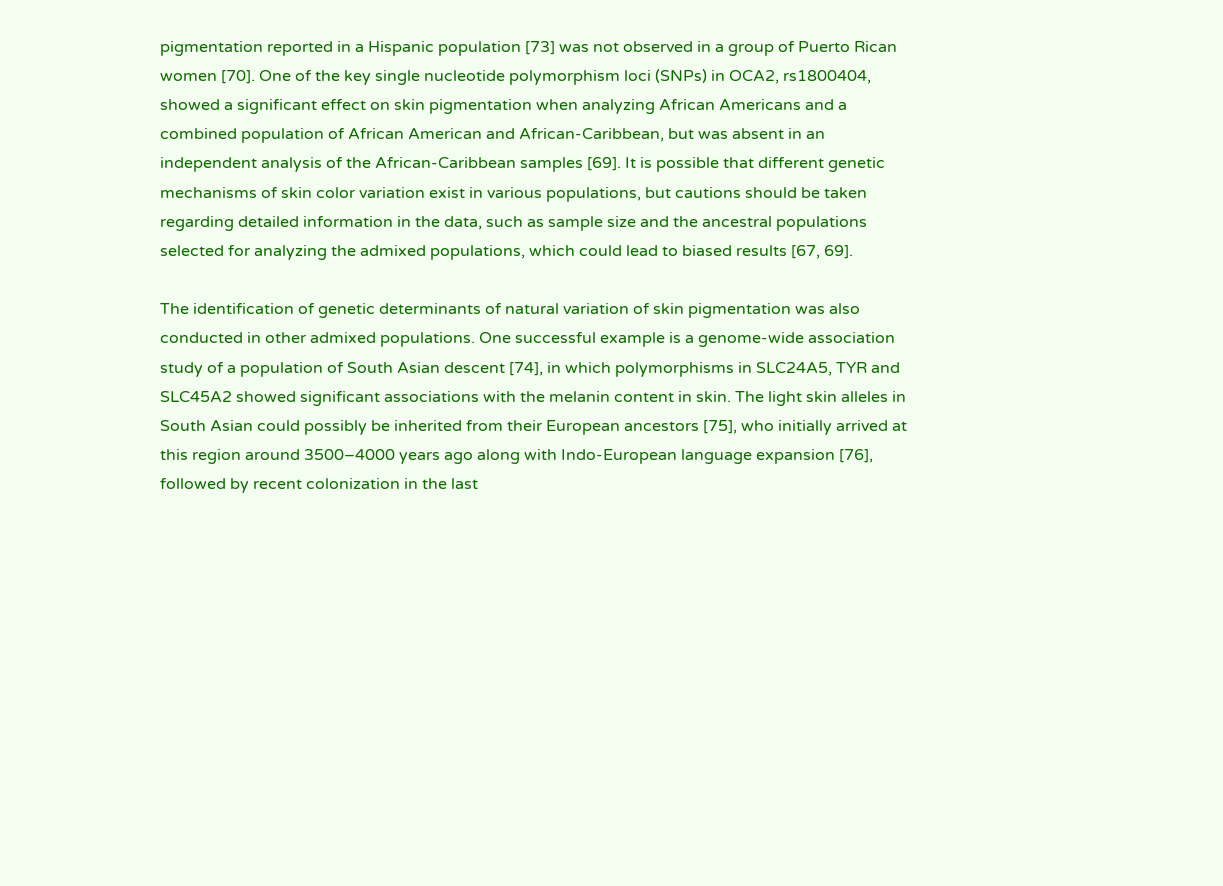pigmentation reported in a Hispanic population [73] was not observed in a group of Puerto Rican women [70]. One of the key single nucleotide polymorphism loci (SNPs) in OCA2, rs1800404, showed a significant effect on skin pigmentation when analyzing African Americans and a combined population of African American and African-Caribbean, but was absent in an independent analysis of the African-Caribbean samples [69]. It is possible that different genetic mechanisms of skin color variation exist in various populations, but cautions should be taken regarding detailed information in the data, such as sample size and the ancestral populations selected for analyzing the admixed populations, which could lead to biased results [67, 69].

The identification of genetic determinants of natural variation of skin pigmentation was also conducted in other admixed populations. One successful example is a genome-wide association study of a population of South Asian descent [74], in which polymorphisms in SLC24A5, TYR and SLC45A2 showed significant associations with the melanin content in skin. The light skin alleles in South Asian could possibly be inherited from their European ancestors [75], who initially arrived at this region around 3500–4000 years ago along with Indo-European language expansion [76], followed by recent colonization in the last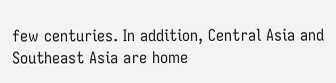few centuries. In addition, Central Asia and Southeast Asia are home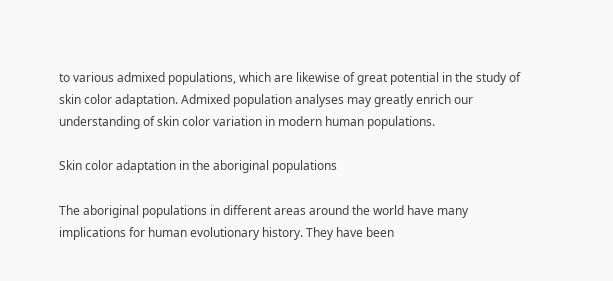to various admixed populations, which are likewise of great potential in the study of skin color adaptation. Admixed population analyses may greatly enrich our understanding of skin color variation in modern human populations.

Skin color adaptation in the aboriginal populations

The aboriginal populations in different areas around the world have many implications for human evolutionary history. They have been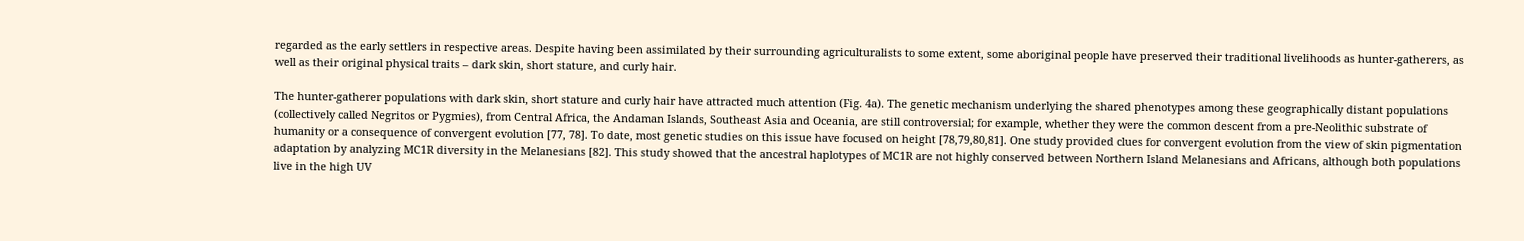regarded as the early settlers in respective areas. Despite having been assimilated by their surrounding agriculturalists to some extent, some aboriginal people have preserved their traditional livelihoods as hunter-gatherers, as well as their original physical traits – dark skin, short stature, and curly hair.

The hunter-gatherer populations with dark skin, short stature and curly hair have attracted much attention (Fig. 4a). The genetic mechanism underlying the shared phenotypes among these geographically distant populations (collectively called Negritos or Pygmies), from Central Africa, the Andaman Islands, Southeast Asia and Oceania, are still controversial; for example, whether they were the common descent from a pre-Neolithic substrate of humanity or a consequence of convergent evolution [77, 78]. To date, most genetic studies on this issue have focused on height [78,79,80,81]. One study provided clues for convergent evolution from the view of skin pigmentation adaptation by analyzing MC1R diversity in the Melanesians [82]. This study showed that the ancestral haplotypes of MC1R are not highly conserved between Northern Island Melanesians and Africans, although both populations live in the high UV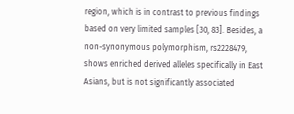region, which is in contrast to previous findings based on very limited samples [30, 83]. Besides, a non-synonymous polymorphism, rs2228479, shows enriched derived alleles specifically in East Asians, but is not significantly associated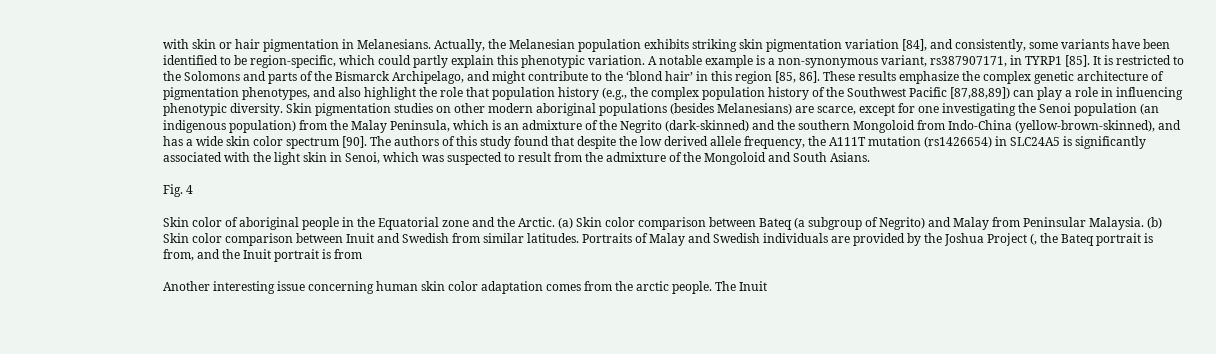with skin or hair pigmentation in Melanesians. Actually, the Melanesian population exhibits striking skin pigmentation variation [84], and consistently, some variants have been identified to be region-specific, which could partly explain this phenotypic variation. A notable example is a non-synonymous variant, rs387907171, in TYRP1 [85]. It is restricted to the Solomons and parts of the Bismarck Archipelago, and might contribute to the ‘blond hair’ in this region [85, 86]. These results emphasize the complex genetic architecture of pigmentation phenotypes, and also highlight the role that population history (e.g., the complex population history of the Southwest Pacific [87,88,89]) can play a role in influencing phenotypic diversity. Skin pigmentation studies on other modern aboriginal populations (besides Melanesians) are scarce, except for one investigating the Senoi population (an indigenous population) from the Malay Peninsula, which is an admixture of the Negrito (dark-skinned) and the southern Mongoloid from Indo-China (yellow-brown-skinned), and has a wide skin color spectrum [90]. The authors of this study found that despite the low derived allele frequency, the A111T mutation (rs1426654) in SLC24A5 is significantly associated with the light skin in Senoi, which was suspected to result from the admixture of the Mongoloid and South Asians.

Fig. 4

Skin color of aboriginal people in the Equatorial zone and the Arctic. (a) Skin color comparison between Bateq (a subgroup of Negrito) and Malay from Peninsular Malaysia. (b) Skin color comparison between Inuit and Swedish from similar latitudes. Portraits of Malay and Swedish individuals are provided by the Joshua Project (, the Bateq portrait is from, and the Inuit portrait is from

Another interesting issue concerning human skin color adaptation comes from the arctic people. The Inuit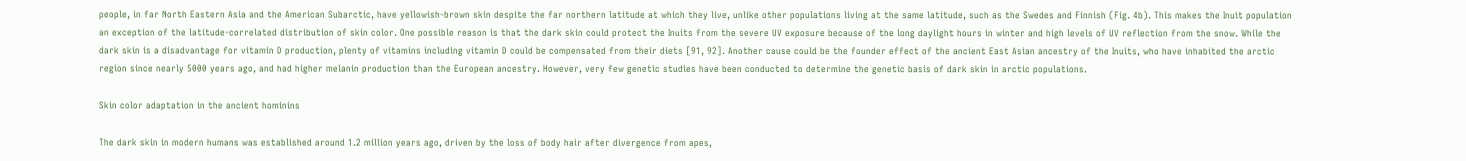people, in far North Eastern Asia and the American Subarctic, have yellowish-brown skin despite the far northern latitude at which they live, unlike other populations living at the same latitude, such as the Swedes and Finnish (Fig. 4b). This makes the Inuit population an exception of the latitude-correlated distribution of skin color. One possible reason is that the dark skin could protect the Inuits from the severe UV exposure because of the long daylight hours in winter and high levels of UV reflection from the snow. While the dark skin is a disadvantage for vitamin D production, plenty of vitamins including vitamin D could be compensated from their diets [91, 92]. Another cause could be the founder effect of the ancient East Asian ancestry of the Inuits, who have inhabited the arctic region since nearly 5000 years ago, and had higher melanin production than the European ancestry. However, very few genetic studies have been conducted to determine the genetic basis of dark skin in arctic populations.

Skin color adaptation in the ancient hominins

The dark skin in modern humans was established around 1.2 million years ago, driven by the loss of body hair after divergence from apes,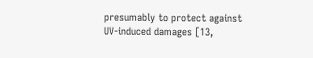presumably to protect against UV-induced damages [13,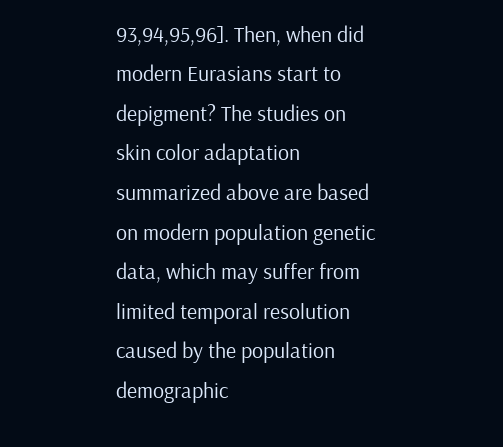93,94,95,96]. Then, when did modern Eurasians start to depigment? The studies on skin color adaptation summarized above are based on modern population genetic data, which may suffer from limited temporal resolution caused by the population demographic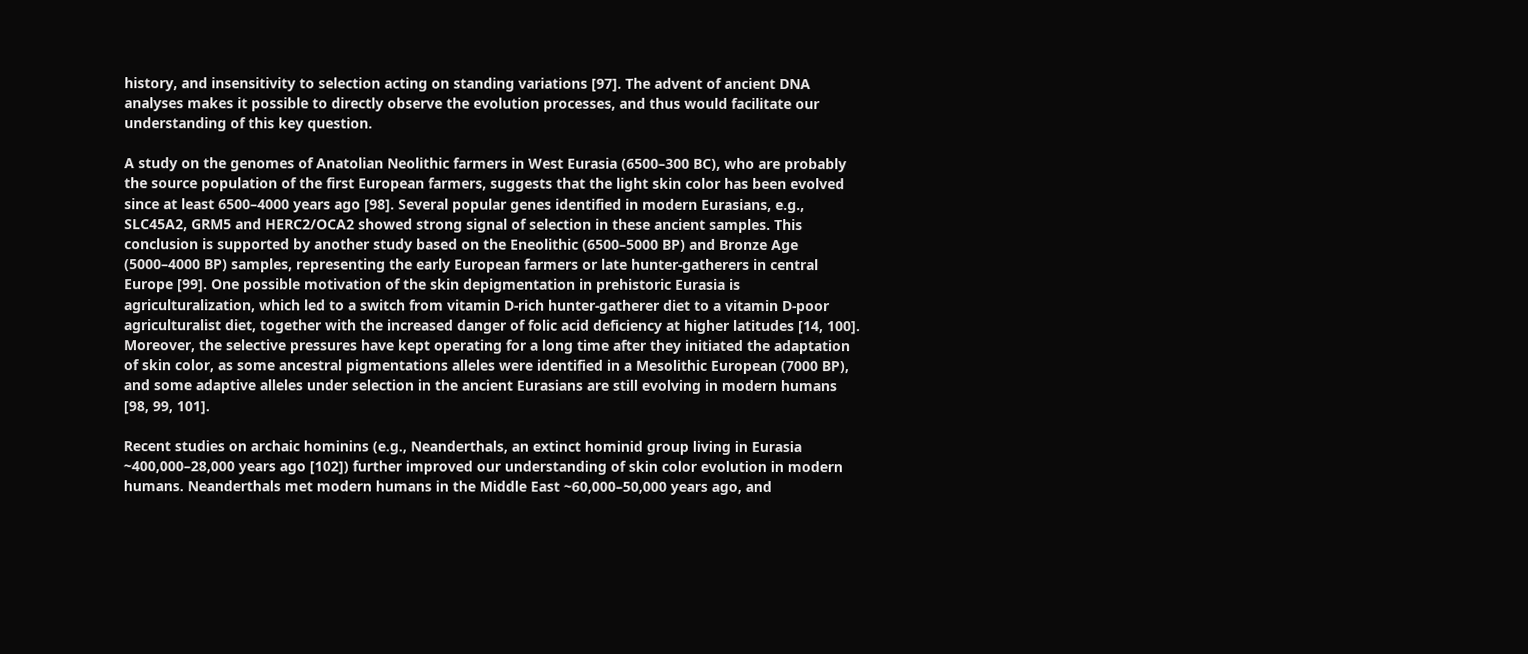history, and insensitivity to selection acting on standing variations [97]. The advent of ancient DNA analyses makes it possible to directly observe the evolution processes, and thus would facilitate our understanding of this key question.

A study on the genomes of Anatolian Neolithic farmers in West Eurasia (6500–300 BC), who are probably the source population of the first European farmers, suggests that the light skin color has been evolved since at least 6500–4000 years ago [98]. Several popular genes identified in modern Eurasians, e.g., SLC45A2, GRM5 and HERC2/OCA2 showed strong signal of selection in these ancient samples. This conclusion is supported by another study based on the Eneolithic (6500–5000 BP) and Bronze Age (5000–4000 BP) samples, representing the early European farmers or late hunter-gatherers in central Europe [99]. One possible motivation of the skin depigmentation in prehistoric Eurasia is agriculturalization, which led to a switch from vitamin D-rich hunter-gatherer diet to a vitamin D-poor agriculturalist diet, together with the increased danger of folic acid deficiency at higher latitudes [14, 100]. Moreover, the selective pressures have kept operating for a long time after they initiated the adaptation of skin color, as some ancestral pigmentations alleles were identified in a Mesolithic European (7000 BP), and some adaptive alleles under selection in the ancient Eurasians are still evolving in modern humans [98, 99, 101].

Recent studies on archaic hominins (e.g., Neanderthals, an extinct hominid group living in Eurasia ~400,000–28,000 years ago [102]) further improved our understanding of skin color evolution in modern humans. Neanderthals met modern humans in the Middle East ~60,000–50,000 years ago, and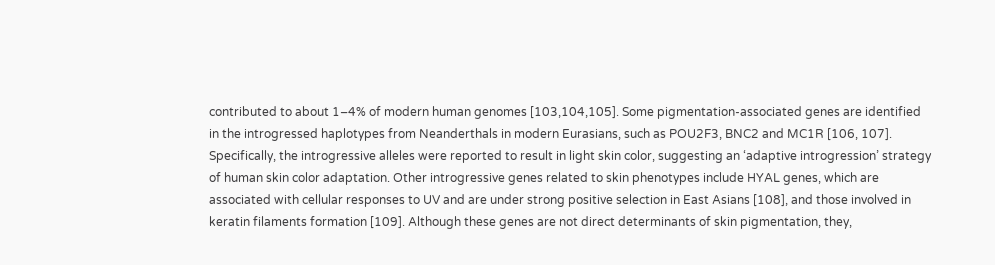contributed to about 1–4% of modern human genomes [103,104,105]. Some pigmentation-associated genes are identified in the introgressed haplotypes from Neanderthals in modern Eurasians, such as POU2F3, BNC2 and MC1R [106, 107]. Specifically, the introgressive alleles were reported to result in light skin color, suggesting an ‘adaptive introgression’ strategy of human skin color adaptation. Other introgressive genes related to skin phenotypes include HYAL genes, which are associated with cellular responses to UV and are under strong positive selection in East Asians [108], and those involved in keratin filaments formation [109]. Although these genes are not direct determinants of skin pigmentation, they,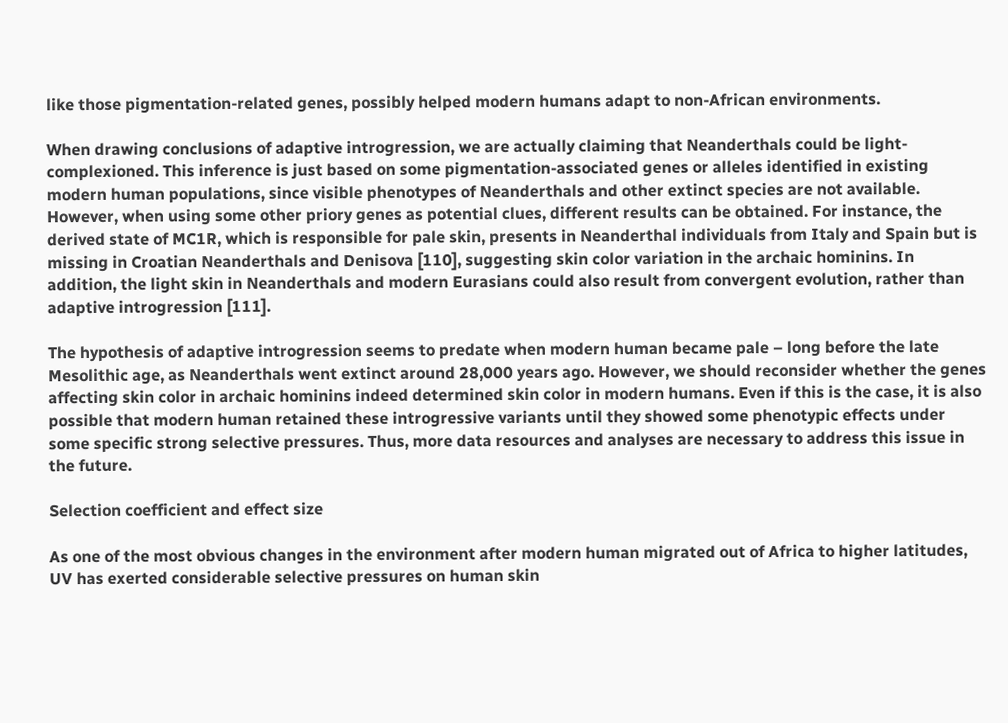like those pigmentation-related genes, possibly helped modern humans adapt to non-African environments.

When drawing conclusions of adaptive introgression, we are actually claiming that Neanderthals could be light-complexioned. This inference is just based on some pigmentation-associated genes or alleles identified in existing modern human populations, since visible phenotypes of Neanderthals and other extinct species are not available. However, when using some other priory genes as potential clues, different results can be obtained. For instance, the derived state of MC1R, which is responsible for pale skin, presents in Neanderthal individuals from Italy and Spain but is missing in Croatian Neanderthals and Denisova [110], suggesting skin color variation in the archaic hominins. In addition, the light skin in Neanderthals and modern Eurasians could also result from convergent evolution, rather than adaptive introgression [111].

The hypothesis of adaptive introgression seems to predate when modern human became pale – long before the late Mesolithic age, as Neanderthals went extinct around 28,000 years ago. However, we should reconsider whether the genes affecting skin color in archaic hominins indeed determined skin color in modern humans. Even if this is the case, it is also possible that modern human retained these introgressive variants until they showed some phenotypic effects under some specific strong selective pressures. Thus, more data resources and analyses are necessary to address this issue in the future.

Selection coefficient and effect size

As one of the most obvious changes in the environment after modern human migrated out of Africa to higher latitudes, UV has exerted considerable selective pressures on human skin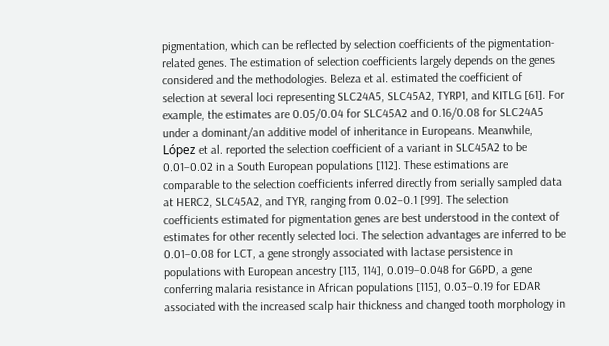pigmentation, which can be reflected by selection coefficients of the pigmentation-related genes. The estimation of selection coefficients largely depends on the genes considered and the methodologies. Beleza et al. estimated the coefficient of selection at several loci representing SLC24A5, SLC45A2, TYRP1, and KITLG [61]. For example, the estimates are 0.05/0.04 for SLC45A2 and 0.16/0.08 for SLC24A5 under a dominant/an additive model of inheritance in Europeans. Meanwhile, López et al. reported the selection coefficient of a variant in SLC45A2 to be 0.01–0.02 in a South European populations [112]. These estimations are comparable to the selection coefficients inferred directly from serially sampled data at HERC2, SLC45A2, and TYR, ranging from 0.02–0.1 [99]. The selection coefficients estimated for pigmentation genes are best understood in the context of estimates for other recently selected loci. The selection advantages are inferred to be 0.01–0.08 for LCT, a gene strongly associated with lactase persistence in populations with European ancestry [113, 114], 0.019–0.048 for G6PD, a gene conferring malaria resistance in African populations [115], 0.03–0.19 for EDAR associated with the increased scalp hair thickness and changed tooth morphology in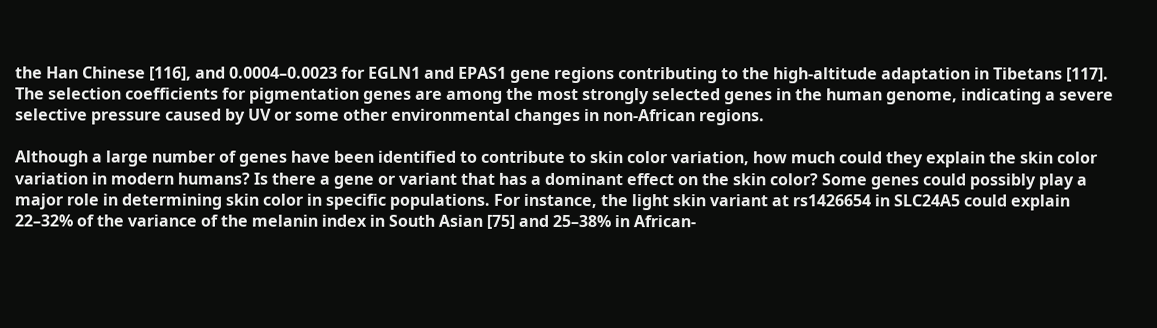the Han Chinese [116], and 0.0004–0.0023 for EGLN1 and EPAS1 gene regions contributing to the high-altitude adaptation in Tibetans [117]. The selection coefficients for pigmentation genes are among the most strongly selected genes in the human genome, indicating a severe selective pressure caused by UV or some other environmental changes in non-African regions.

Although a large number of genes have been identified to contribute to skin color variation, how much could they explain the skin color variation in modern humans? Is there a gene or variant that has a dominant effect on the skin color? Some genes could possibly play a major role in determining skin color in specific populations. For instance, the light skin variant at rs1426654 in SLC24A5 could explain 22–32% of the variance of the melanin index in South Asian [75] and 25–38% in African-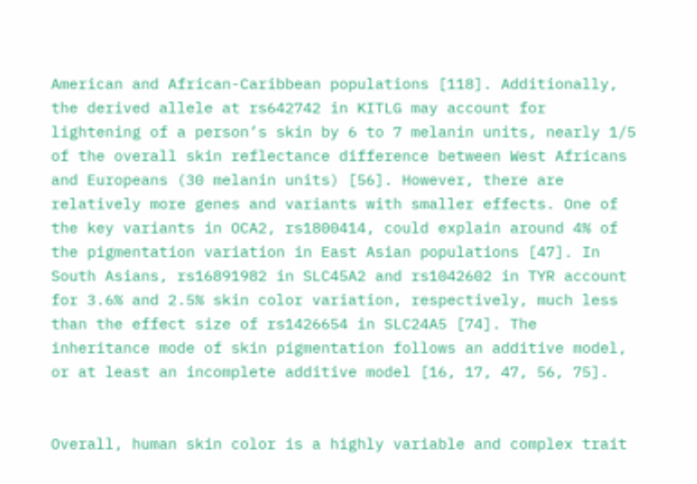American and African-Caribbean populations [118]. Additionally, the derived allele at rs642742 in KITLG may account for lightening of a person’s skin by 6 to 7 melanin units, nearly 1/5 of the overall skin reflectance difference between West Africans and Europeans (30 melanin units) [56]. However, there are relatively more genes and variants with smaller effects. One of the key variants in OCA2, rs1800414, could explain around 4% of the pigmentation variation in East Asian populations [47]. In South Asians, rs16891982 in SLC45A2 and rs1042602 in TYR account for 3.6% and 2.5% skin color variation, respectively, much less than the effect size of rs1426654 in SLC24A5 [74]. The inheritance mode of skin pigmentation follows an additive model, or at least an incomplete additive model [16, 17, 47, 56, 75].


Overall, human skin color is a highly variable and complex trait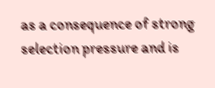as a consequence of strong selection pressure and is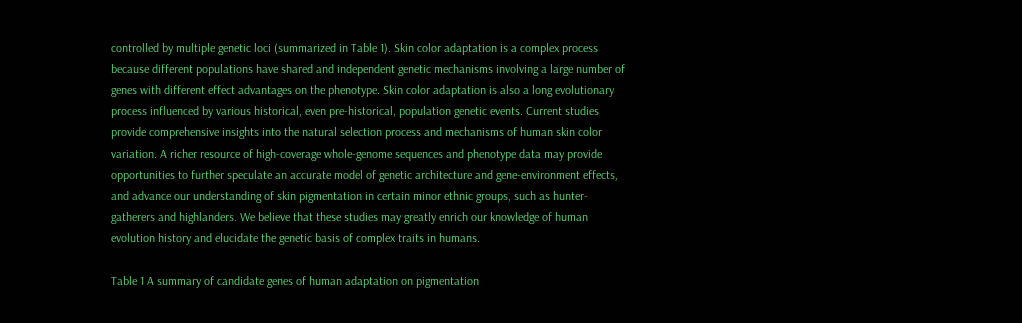controlled by multiple genetic loci (summarized in Table 1). Skin color adaptation is a complex process because different populations have shared and independent genetic mechanisms involving a large number of genes with different effect advantages on the phenotype. Skin color adaptation is also a long evolutionary process influenced by various historical, even pre-historical, population genetic events. Current studies provide comprehensive insights into the natural selection process and mechanisms of human skin color variation. A richer resource of high-coverage whole-genome sequences and phenotype data may provide opportunities to further speculate an accurate model of genetic architecture and gene-environment effects, and advance our understanding of skin pigmentation in certain minor ethnic groups, such as hunter-gatherers and highlanders. We believe that these studies may greatly enrich our knowledge of human evolution history and elucidate the genetic basis of complex traits in humans.

Table 1 A summary of candidate genes of human adaptation on pigmentation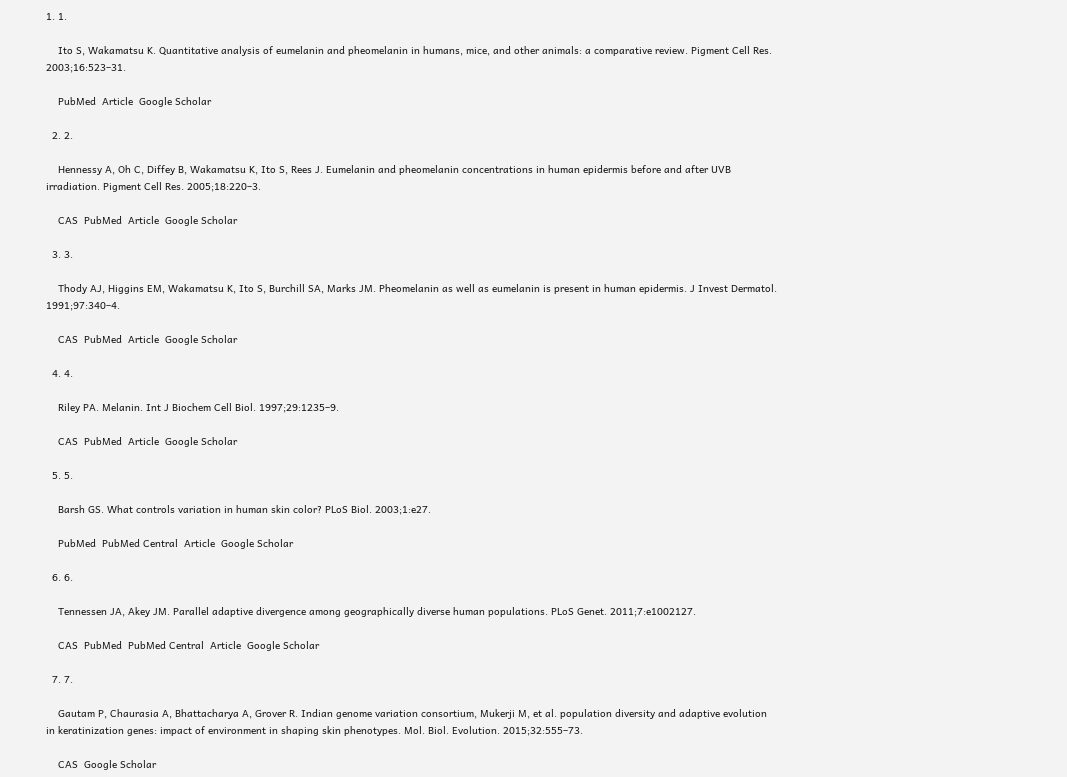1. 1.

    Ito S, Wakamatsu K. Quantitative analysis of eumelanin and pheomelanin in humans, mice, and other animals: a comparative review. Pigment Cell Res. 2003;16:523–31.

    PubMed  Article  Google Scholar

  2. 2.

    Hennessy A, Oh C, Diffey B, Wakamatsu K, Ito S, Rees J. Eumelanin and pheomelanin concentrations in human epidermis before and after UVB irradiation. Pigment Cell Res. 2005;18:220–3.

    CAS  PubMed  Article  Google Scholar

  3. 3.

    Thody AJ, Higgins EM, Wakamatsu K, Ito S, Burchill SA, Marks JM. Pheomelanin as well as eumelanin is present in human epidermis. J Invest Dermatol. 1991;97:340–4.

    CAS  PubMed  Article  Google Scholar

  4. 4.

    Riley PA. Melanin. Int J Biochem Cell Biol. 1997;29:1235–9.

    CAS  PubMed  Article  Google Scholar

  5. 5.

    Barsh GS. What controls variation in human skin color? PLoS Biol. 2003;1:e27.

    PubMed  PubMed Central  Article  Google Scholar

  6. 6.

    Tennessen JA, Akey JM. Parallel adaptive divergence among geographically diverse human populations. PLoS Genet. 2011;7:e1002127.

    CAS  PubMed  PubMed Central  Article  Google Scholar

  7. 7.

    Gautam P, Chaurasia A, Bhattacharya A, Grover R. Indian genome variation consortium, Mukerji M, et al. population diversity and adaptive evolution in keratinization genes: impact of environment in shaping skin phenotypes. Mol. Biol. Evolution. 2015;32:555–73.

    CAS  Google Scholar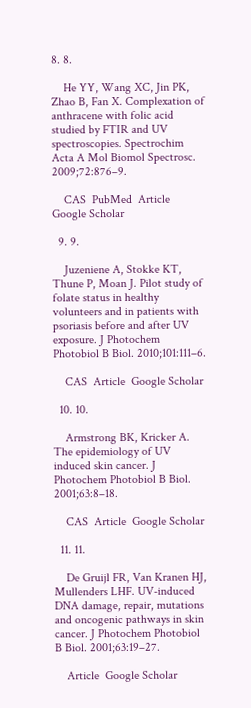8. 8.

    He YY, Wang XC, Jin PK, Zhao B, Fan X. Complexation of anthracene with folic acid studied by FTIR and UV spectroscopies. Spectrochim Acta A Mol Biomol Spectrosc. 2009;72:876–9.

    CAS  PubMed  Article  Google Scholar

  9. 9.

    Juzeniene A, Stokke KT, Thune P, Moan J. Pilot study of folate status in healthy volunteers and in patients with psoriasis before and after UV exposure. J Photochem Photobiol B Biol. 2010;101:111–6.

    CAS  Article  Google Scholar

  10. 10.

    Armstrong BK, Kricker A. The epidemiology of UV induced skin cancer. J Photochem Photobiol B Biol. 2001;63:8–18.

    CAS  Article  Google Scholar

  11. 11.

    De Gruijl FR, Van Kranen HJ, Mullenders LHF. UV-induced DNA damage, repair, mutations and oncogenic pathways in skin cancer. J Photochem Photobiol B Biol. 2001;63:19–27.

    Article  Google Scholar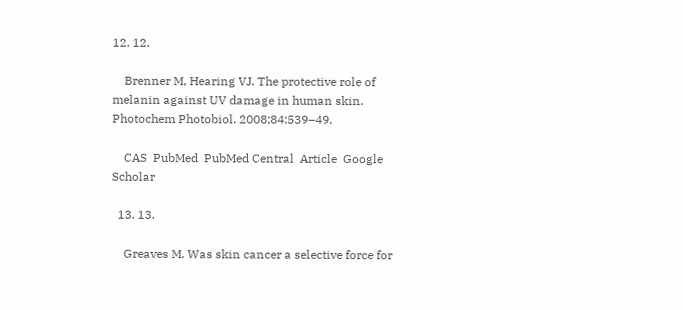12. 12.

    Brenner M, Hearing VJ. The protective role of melanin against UV damage in human skin. Photochem Photobiol. 2008;84:539–49.

    CAS  PubMed  PubMed Central  Article  Google Scholar

  13. 13.

    Greaves M. Was skin cancer a selective force for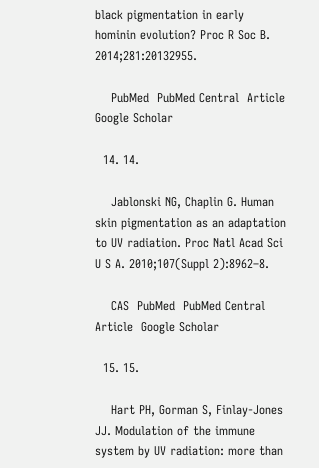black pigmentation in early hominin evolution? Proc R Soc B. 2014;281:20132955.

    PubMed  PubMed Central  Article  Google Scholar

  14. 14.

    Jablonski NG, Chaplin G. Human skin pigmentation as an adaptation to UV radiation. Proc Natl Acad Sci U S A. 2010;107(Suppl 2):8962–8.

    CAS  PubMed  PubMed Central  Article  Google Scholar

  15. 15.

    Hart PH, Gorman S, Finlay-Jones JJ. Modulation of the immune system by UV radiation: more than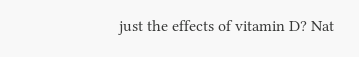just the effects of vitamin D? Nat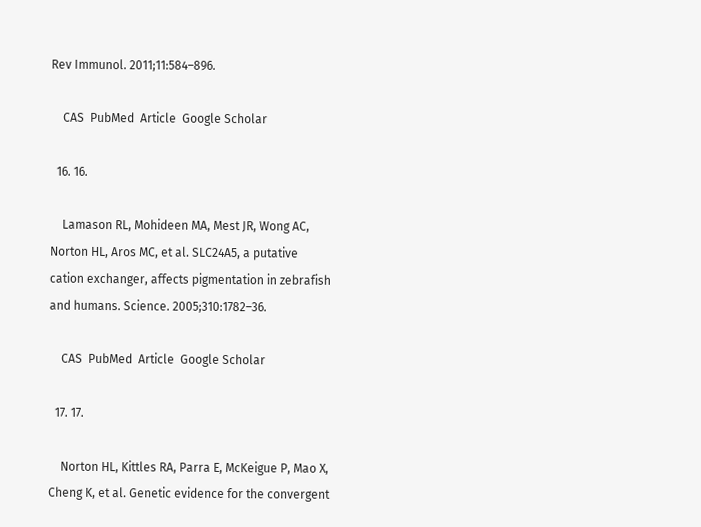Rev Immunol. 2011;11:584–896.

    CAS  PubMed  Article  Google Scholar

  16. 16.

    Lamason RL, Mohideen MA, Mest JR, Wong AC, Norton HL, Aros MC, et al. SLC24A5, a putative cation exchanger, affects pigmentation in zebrafish and humans. Science. 2005;310:1782–36.

    CAS  PubMed  Article  Google Scholar

  17. 17.

    Norton HL, Kittles RA, Parra E, McKeigue P, Mao X, Cheng K, et al. Genetic evidence for the convergent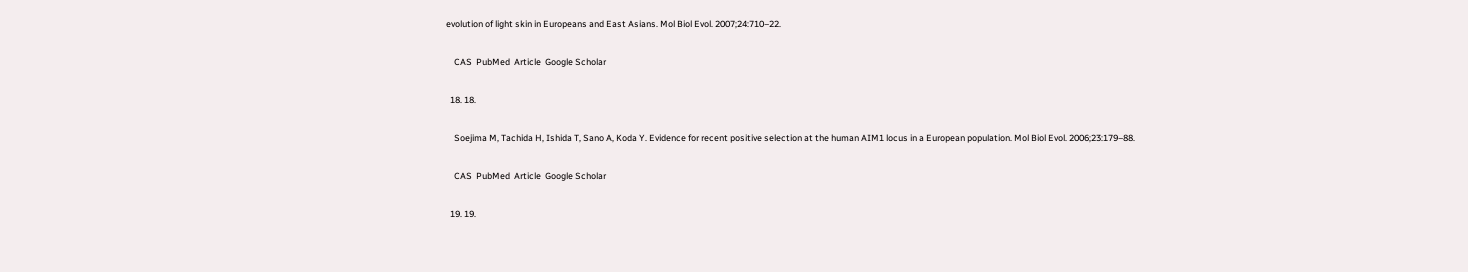evolution of light skin in Europeans and East Asians. Mol Biol Evol. 2007;24:710–22.

    CAS  PubMed  Article  Google Scholar

  18. 18.

    Soejima M, Tachida H, Ishida T, Sano A, Koda Y. Evidence for recent positive selection at the human AIM1 locus in a European population. Mol Biol Evol. 2006;23:179–88.

    CAS  PubMed  Article  Google Scholar

  19. 19.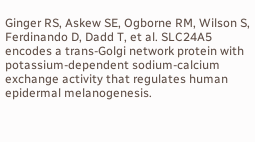Ginger RS, Askew SE, Ogborne RM, Wilson S, Ferdinando D, Dadd T, et al. SLC24A5 encodes a trans-Golgi network protein with potassium-dependent sodium-calcium exchange activity that regulates human epidermal melanogenesis.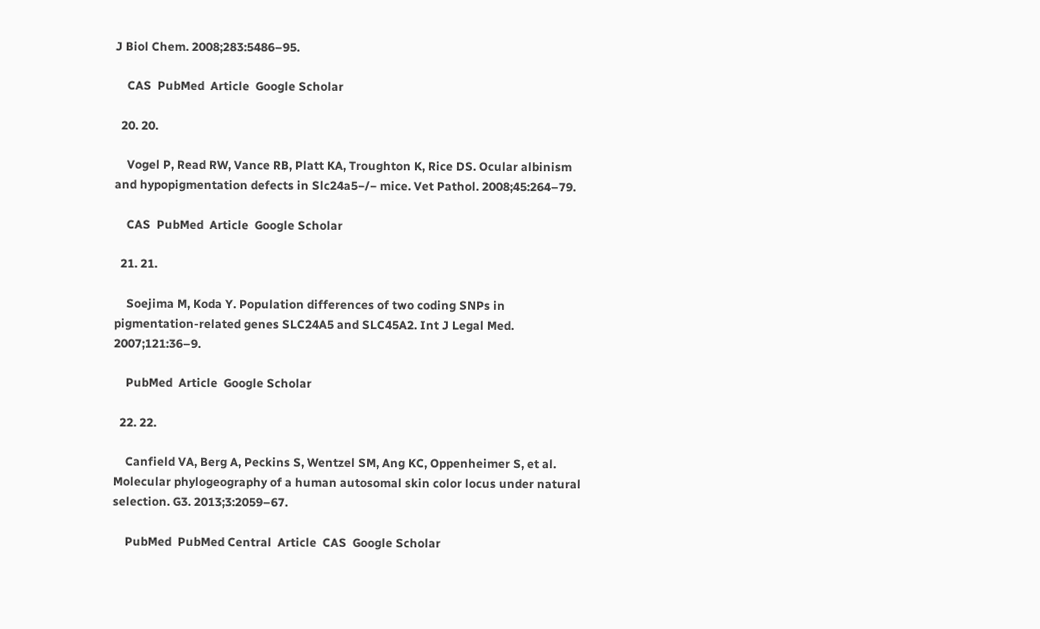J Biol Chem. 2008;283:5486–95.

    CAS  PubMed  Article  Google Scholar

  20. 20.

    Vogel P, Read RW, Vance RB, Platt KA, Troughton K, Rice DS. Ocular albinism and hypopigmentation defects in Slc24a5−/− mice. Vet Pathol. 2008;45:264–79.

    CAS  PubMed  Article  Google Scholar

  21. 21.

    Soejima M, Koda Y. Population differences of two coding SNPs in pigmentation-related genes SLC24A5 and SLC45A2. Int J Legal Med. 2007;121:36–9.

    PubMed  Article  Google Scholar

  22. 22.

    Canfield VA, Berg A, Peckins S, Wentzel SM, Ang KC, Oppenheimer S, et al. Molecular phylogeography of a human autosomal skin color locus under natural selection. G3. 2013;3:2059–67.

    PubMed  PubMed Central  Article  CAS  Google Scholar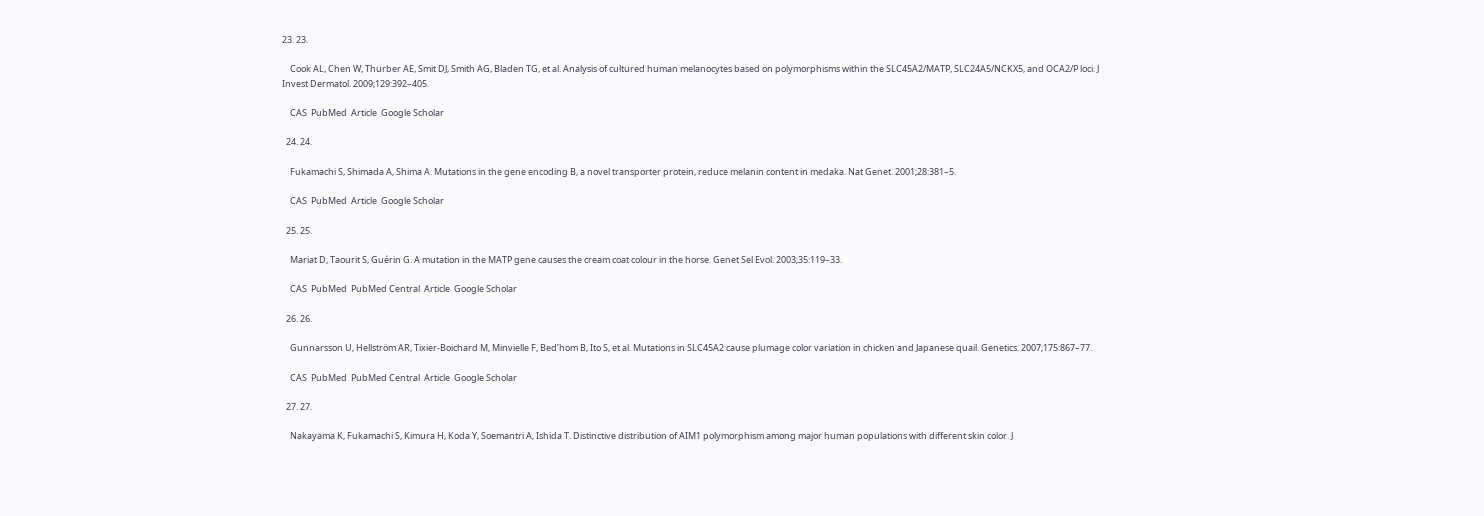23. 23.

    Cook AL, Chen W, Thurber AE, Smit DJ, Smith AG, Bladen TG, et al. Analysis of cultured human melanocytes based on polymorphisms within the SLC45A2/MATP, SLC24A5/NCKX5, and OCA2/P loci. J Invest Dermatol. 2009;129:392–405.

    CAS  PubMed  Article  Google Scholar

  24. 24.

    Fukamachi S, Shimada A, Shima A. Mutations in the gene encoding B, a novel transporter protein, reduce melanin content in medaka. Nat Genet. 2001;28:381–5.

    CAS  PubMed  Article  Google Scholar

  25. 25.

    Mariat D, Taourit S, Guérin G. A mutation in the MATP gene causes the cream coat colour in the horse. Genet Sel Evol. 2003;35:119–33.

    CAS  PubMed  PubMed Central  Article  Google Scholar

  26. 26.

    Gunnarsson U, Hellström AR, Tixier-Boichard M, Minvielle F, Bed’hom B, Ito S, et al. Mutations in SLC45A2 cause plumage color variation in chicken and Japanese quail. Genetics. 2007;175:867–77.

    CAS  PubMed  PubMed Central  Article  Google Scholar

  27. 27.

    Nakayama K, Fukamachi S, Kimura H, Koda Y, Soemantri A, Ishida T. Distinctive distribution of AIM1 polymorphism among major human populations with different skin color. J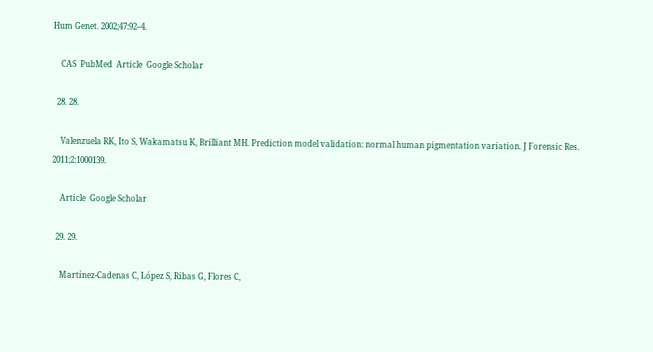Hum Genet. 2002;47:92–4.

    CAS  PubMed  Article  Google Scholar

  28. 28.

    Valenzuela RK, Ito S, Wakamatsu K, Brilliant MH. Prediction model validation: normal human pigmentation variation. J Forensic Res. 2011;2:1000139.

    Article  Google Scholar

  29. 29.

    Martínez-Cadenas C, López S, Ribas G, Flores C,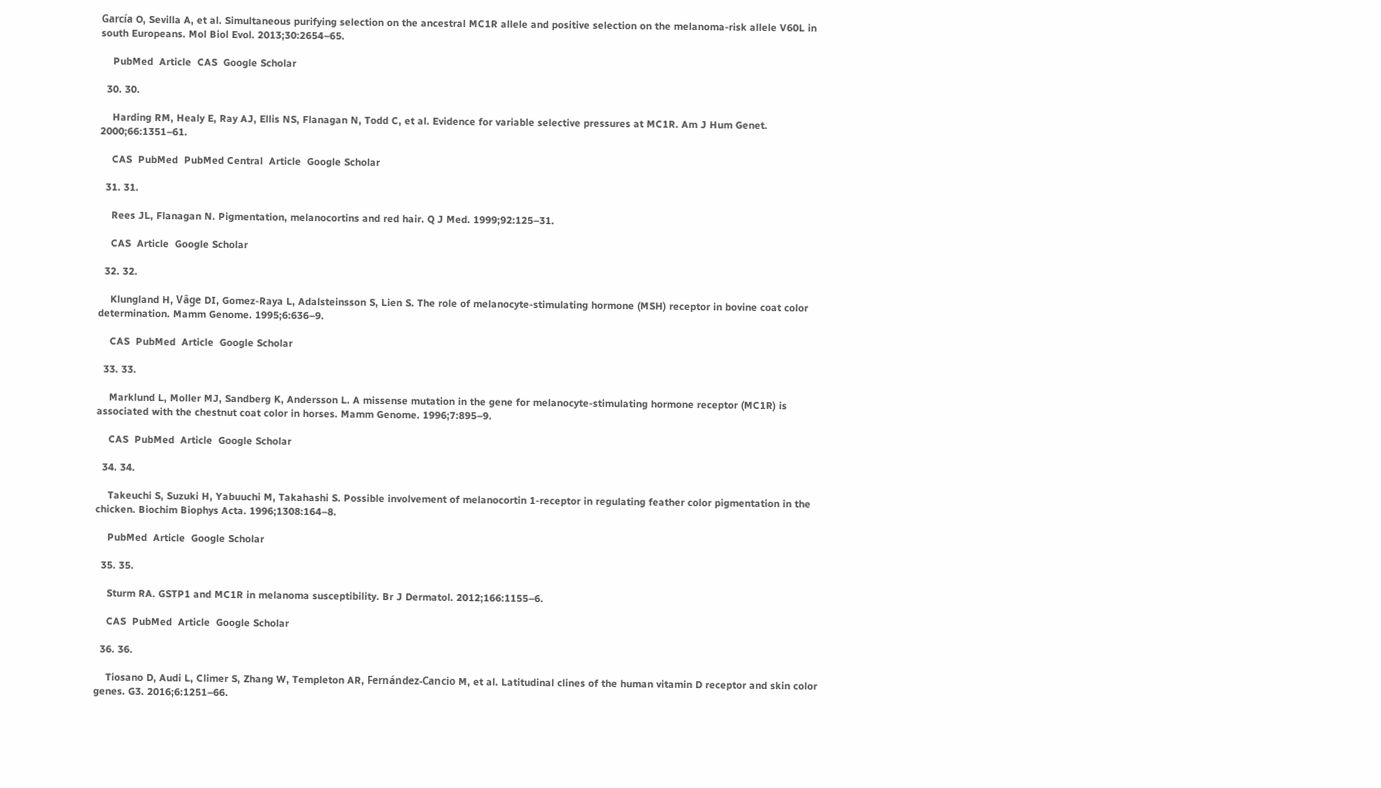García O, Sevilla A, et al. Simultaneous purifying selection on the ancestral MC1R allele and positive selection on the melanoma-risk allele V60L in south Europeans. Mol Biol Evol. 2013;30:2654–65.

    PubMed  Article  CAS  Google Scholar

  30. 30.

    Harding RM, Healy E, Ray AJ, Ellis NS, Flanagan N, Todd C, et al. Evidence for variable selective pressures at MC1R. Am J Hum Genet. 2000;66:1351–61.

    CAS  PubMed  PubMed Central  Article  Google Scholar

  31. 31.

    Rees JL, Flanagan N. Pigmentation, melanocortins and red hair. Q J Med. 1999;92:125–31.

    CAS  Article  Google Scholar

  32. 32.

    Klungland H, Vâge DI, Gomez-Raya L, Adalsteinsson S, Lien S. The role of melanocyte-stimulating hormone (MSH) receptor in bovine coat color determination. Mamm Genome. 1995;6:636–9.

    CAS  PubMed  Article  Google Scholar

  33. 33.

    Marklund L, Moller MJ, Sandberg K, Andersson L. A missense mutation in the gene for melanocyte-stimulating hormone receptor (MC1R) is associated with the chestnut coat color in horses. Mamm Genome. 1996;7:895–9.

    CAS  PubMed  Article  Google Scholar

  34. 34.

    Takeuchi S, Suzuki H, Yabuuchi M, Takahashi S. Possible involvement of melanocortin 1-receptor in regulating feather color pigmentation in the chicken. Biochim Biophys Acta. 1996;1308:164–8.

    PubMed  Article  Google Scholar

  35. 35.

    Sturm RA. GSTP1 and MC1R in melanoma susceptibility. Br J Dermatol. 2012;166:1155–6.

    CAS  PubMed  Article  Google Scholar

  36. 36.

    Tiosano D, Audi L, Climer S, Zhang W, Templeton AR, Fernández-Cancio M, et al. Latitudinal clines of the human vitamin D receptor and skin color genes. G3. 2016;6:1251–66.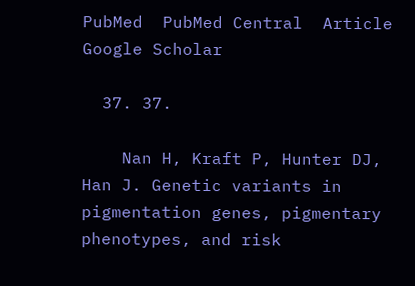PubMed  PubMed Central  Article  Google Scholar

  37. 37.

    Nan H, Kraft P, Hunter DJ, Han J. Genetic variants in pigmentation genes, pigmentary phenotypes, and risk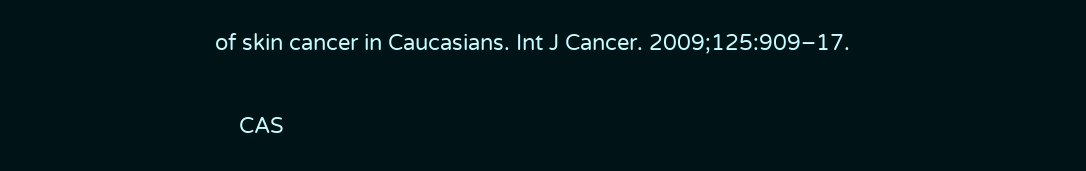of skin cancer in Caucasians. Int J Cancer. 2009;125:909–17.

    CAS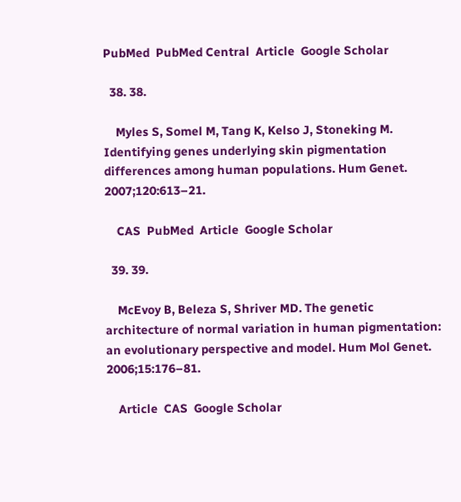PubMed  PubMed Central  Article  Google Scholar

  38. 38.

    Myles S, Somel M, Tang K, Kelso J, Stoneking M. Identifying genes underlying skin pigmentation differences among human populations. Hum Genet. 2007;120:613–21.

    CAS  PubMed  Article  Google Scholar

  39. 39.

    McEvoy B, Beleza S, Shriver MD. The genetic architecture of normal variation in human pigmentation: an evolutionary perspective and model. Hum Mol Genet. 2006;15:176–81.

    Article  CAS  Google Scholar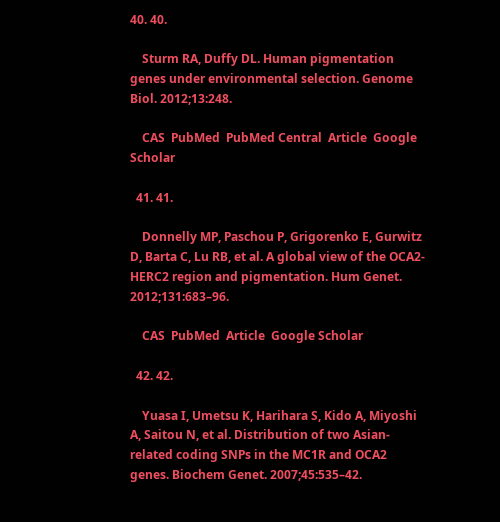40. 40.

    Sturm RA, Duffy DL. Human pigmentation genes under environmental selection. Genome Biol. 2012;13:248.

    CAS  PubMed  PubMed Central  Article  Google Scholar

  41. 41.

    Donnelly MP, Paschou P, Grigorenko E, Gurwitz D, Barta C, Lu RB, et al. A global view of the OCA2-HERC2 region and pigmentation. Hum Genet. 2012;131:683–96.

    CAS  PubMed  Article  Google Scholar

  42. 42.

    Yuasa I, Umetsu K, Harihara S, Kido A, Miyoshi A, Saitou N, et al. Distribution of two Asian-related coding SNPs in the MC1R and OCA2 genes. Biochem Genet. 2007;45:535–42.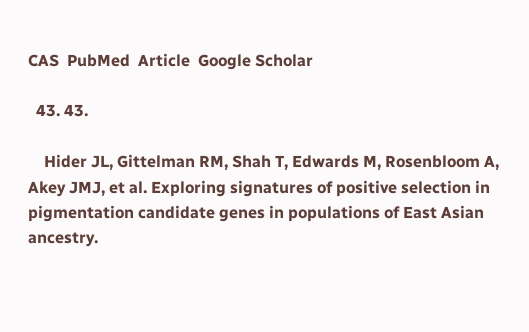CAS  PubMed  Article  Google Scholar

  43. 43.

    Hider JL, Gittelman RM, Shah T, Edwards M, Rosenbloom A, Akey JMJ, et al. Exploring signatures of positive selection in pigmentation candidate genes in populations of East Asian ancestry.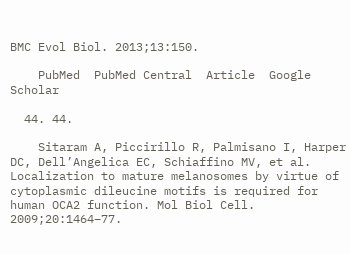BMC Evol Biol. 2013;13:150.

    PubMed  PubMed Central  Article  Google Scholar

  44. 44.

    Sitaram A, Piccirillo R, Palmisano I, Harper DC, Dell’Angelica EC, Schiaffino MV, et al. Localization to mature melanosomes by virtue of cytoplasmic dileucine motifs is required for human OCA2 function. Mol Biol Cell. 2009;20:1464–77.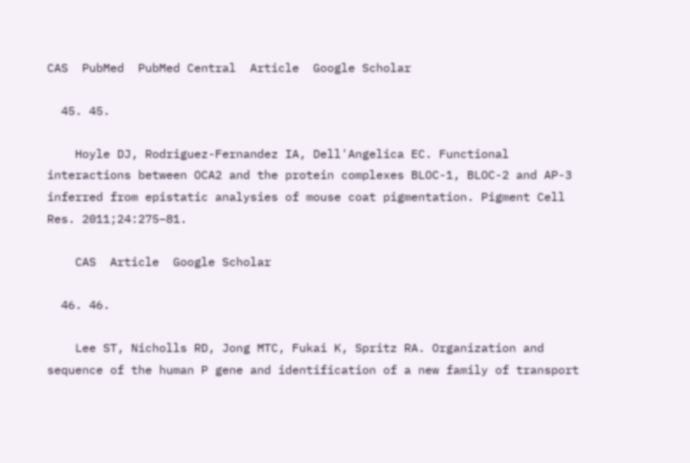CAS  PubMed  PubMed Central  Article  Google Scholar

  45. 45.

    Hoyle DJ, Rodriguez-Fernandez IA, Dell'Angelica EC. Functional interactions between OCA2 and the protein complexes BLOC-1, BLOC-2 and AP-3 inferred from epistatic analysies of mouse coat pigmentation. Pigment Cell Res. 2011;24:275–81.

    CAS  Article  Google Scholar

  46. 46.

    Lee ST, Nicholls RD, Jong MTC, Fukai K, Spritz RA. Organization and sequence of the human P gene and identification of a new family of transport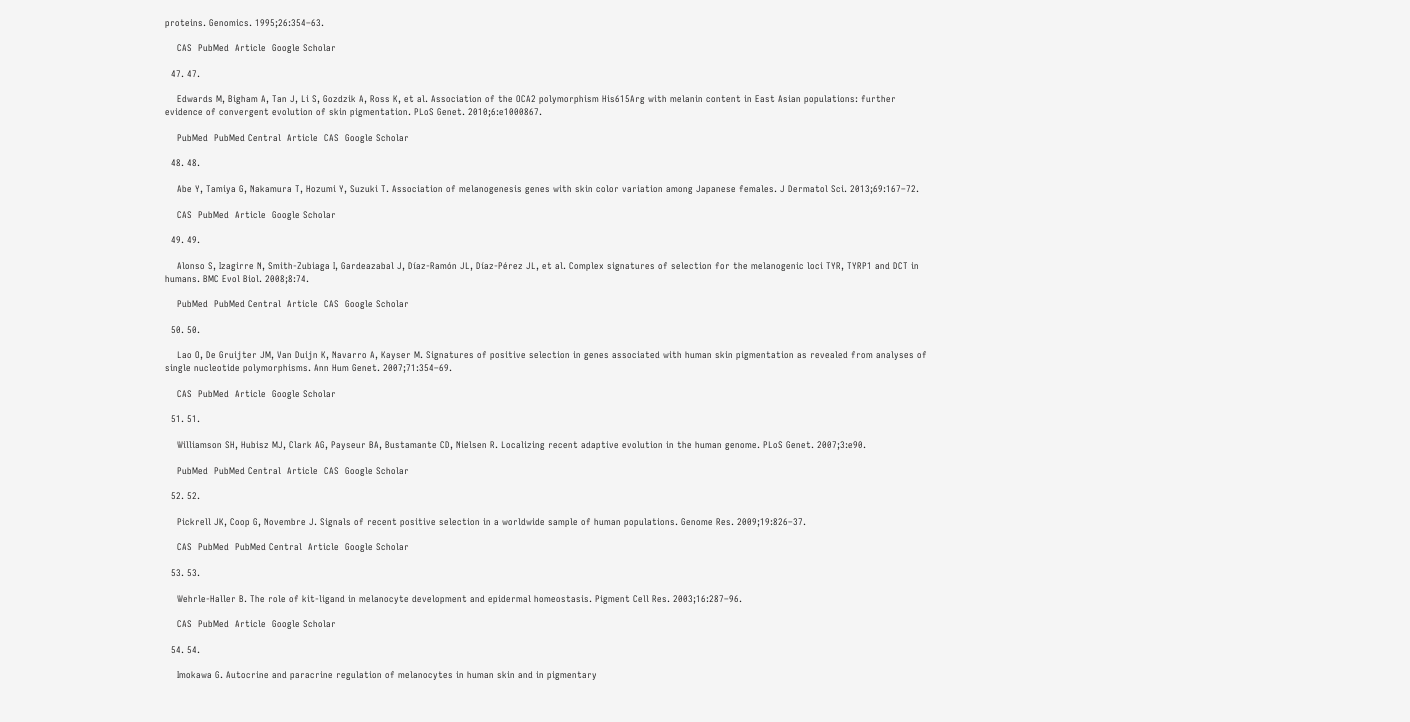proteins. Genomics. 1995;26:354–63.

    CAS  PubMed  Article  Google Scholar

  47. 47.

    Edwards M, Bigham A, Tan J, Li S, Gozdzik A, Ross K, et al. Association of the OCA2 polymorphism His615Arg with melanin content in East Asian populations: further evidence of convergent evolution of skin pigmentation. PLoS Genet. 2010;6:e1000867.

    PubMed  PubMed Central  Article  CAS  Google Scholar

  48. 48.

    Abe Y, Tamiya G, Nakamura T, Hozumi Y, Suzuki T. Association of melanogenesis genes with skin color variation among Japanese females. J Dermatol Sci. 2013;69:167–72.

    CAS  PubMed  Article  Google Scholar

  49. 49.

    Alonso S, Izagirre N, Smith-Zubiaga I, Gardeazabal J, Díaz-Ramón JL, Díaz-Pérez JL, et al. Complex signatures of selection for the melanogenic loci TYR, TYRP1 and DCT in humans. BMC Evol Biol. 2008;8:74.

    PubMed  PubMed Central  Article  CAS  Google Scholar

  50. 50.

    Lao O, De Gruijter JM, Van Duijn K, Navarro A, Kayser M. Signatures of positive selection in genes associated with human skin pigmentation as revealed from analyses of single nucleotide polymorphisms. Ann Hum Genet. 2007;71:354–69.

    CAS  PubMed  Article  Google Scholar

  51. 51.

    Williamson SH, Hubisz MJ, Clark AG, Payseur BA, Bustamante CD, Nielsen R. Localizing recent adaptive evolution in the human genome. PLoS Genet. 2007;3:e90.

    PubMed  PubMed Central  Article  CAS  Google Scholar

  52. 52.

    Pickrell JK, Coop G, Novembre J. Signals of recent positive selection in a worldwide sample of human populations. Genome Res. 2009;19:826–37.

    CAS  PubMed  PubMed Central  Article  Google Scholar

  53. 53.

    Wehrle-Haller B. The role of kit-ligand in melanocyte development and epidermal homeostasis. Pigment Cell Res. 2003;16:287–96.

    CAS  PubMed  Article  Google Scholar

  54. 54.

    Imokawa G. Autocrine and paracrine regulation of melanocytes in human skin and in pigmentary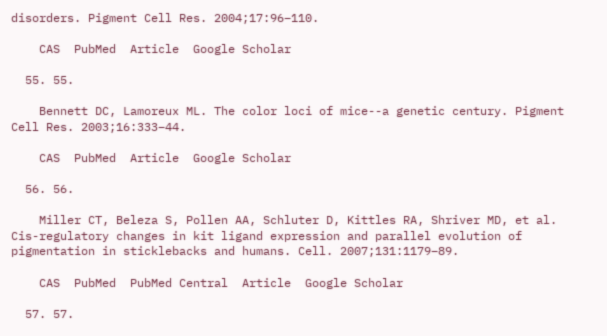disorders. Pigment Cell Res. 2004;17:96–110.

    CAS  PubMed  Article  Google Scholar

  55. 55.

    Bennett DC, Lamoreux ML. The color loci of mice--a genetic century. Pigment Cell Res. 2003;16:333–44.

    CAS  PubMed  Article  Google Scholar

  56. 56.

    Miller CT, Beleza S, Pollen AA, Schluter D, Kittles RA, Shriver MD, et al. Cis-regulatory changes in kit ligand expression and parallel evolution of pigmentation in sticklebacks and humans. Cell. 2007;131:1179–89.

    CAS  PubMed  PubMed Central  Article  Google Scholar

  57. 57.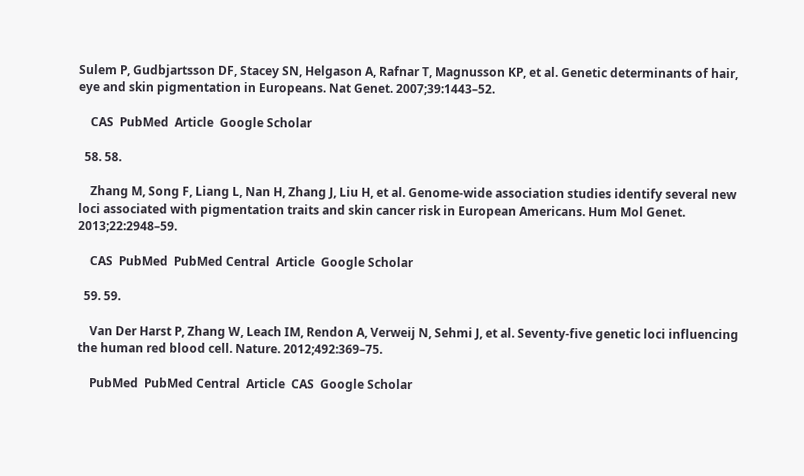Sulem P, Gudbjartsson DF, Stacey SN, Helgason A, Rafnar T, Magnusson KP, et al. Genetic determinants of hair, eye and skin pigmentation in Europeans. Nat Genet. 2007;39:1443–52.

    CAS  PubMed  Article  Google Scholar

  58. 58.

    Zhang M, Song F, Liang L, Nan H, Zhang J, Liu H, et al. Genome-wide association studies identify several new loci associated with pigmentation traits and skin cancer risk in European Americans. Hum Mol Genet. 2013;22:2948–59.

    CAS  PubMed  PubMed Central  Article  Google Scholar

  59. 59.

    Van Der Harst P, Zhang W, Leach IM, Rendon A, Verweij N, Sehmi J, et al. Seventy-five genetic loci influencing the human red blood cell. Nature. 2012;492:369–75.

    PubMed  PubMed Central  Article  CAS  Google Scholar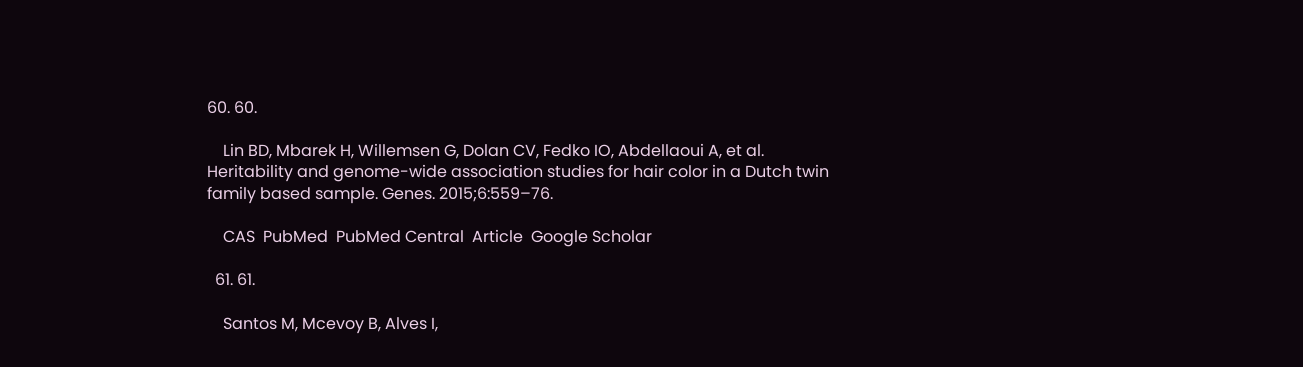60. 60.

    Lin BD, Mbarek H, Willemsen G, Dolan CV, Fedko IO, Abdellaoui A, et al. Heritability and genome-wide association studies for hair color in a Dutch twin family based sample. Genes. 2015;6:559–76.

    CAS  PubMed  PubMed Central  Article  Google Scholar

  61. 61.

    Santos M, Mcevoy B, Alves I,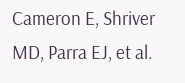Cameron E, Shriver MD, Parra EJ, et al.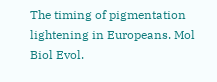The timing of pigmentation lightening in Europeans. Mol Biol Evol.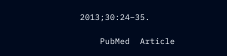2013;30:24–35.

    PubMed  Article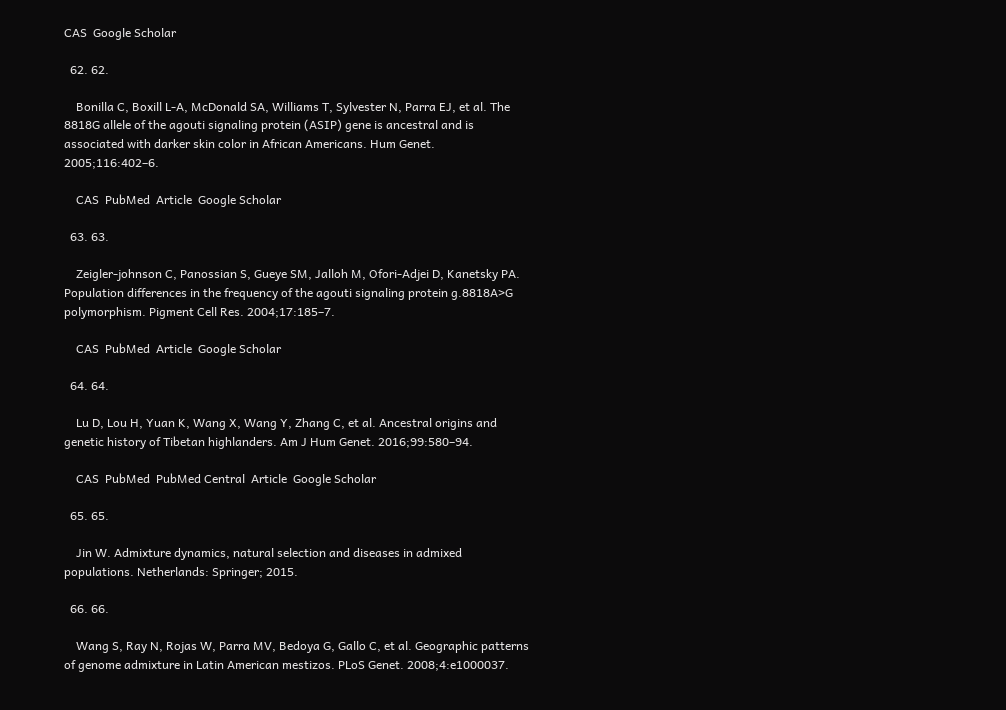CAS  Google Scholar

  62. 62.

    Bonilla C, Boxill L-A, McDonald SA, Williams T, Sylvester N, Parra EJ, et al. The 8818G allele of the agouti signaling protein (ASIP) gene is ancestral and is associated with darker skin color in African Americans. Hum Genet. 2005;116:402–6.

    CAS  PubMed  Article  Google Scholar

  63. 63.

    Zeigler-johnson C, Panossian S, Gueye SM, Jalloh M, Ofori-Adjei D, Kanetsky PA. Population differences in the frequency of the agouti signaling protein g.8818A>G polymorphism. Pigment Cell Res. 2004;17:185–7.

    CAS  PubMed  Article  Google Scholar

  64. 64.

    Lu D, Lou H, Yuan K, Wang X, Wang Y, Zhang C, et al. Ancestral origins and genetic history of Tibetan highlanders. Am J Hum Genet. 2016;99:580–94.

    CAS  PubMed  PubMed Central  Article  Google Scholar

  65. 65.

    Jin W. Admixture dynamics, natural selection and diseases in admixed populations. Netherlands: Springer; 2015.

  66. 66.

    Wang S, Ray N, Rojas W, Parra MV, Bedoya G, Gallo C, et al. Geographic patterns of genome admixture in Latin American mestizos. PLoS Genet. 2008;4:e1000037.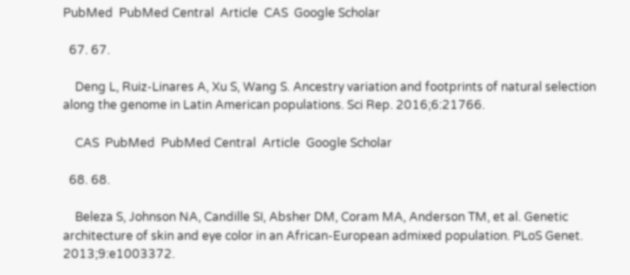PubMed  PubMed Central  Article  CAS  Google Scholar

  67. 67.

    Deng L, Ruiz-Linares A, Xu S, Wang S. Ancestry variation and footprints of natural selection along the genome in Latin American populations. Sci Rep. 2016;6:21766.

    CAS  PubMed  PubMed Central  Article  Google Scholar

  68. 68.

    Beleza S, Johnson NA, Candille SI, Absher DM, Coram MA, Anderson TM, et al. Genetic architecture of skin and eye color in an African-European admixed population. PLoS Genet. 2013;9:e1003372.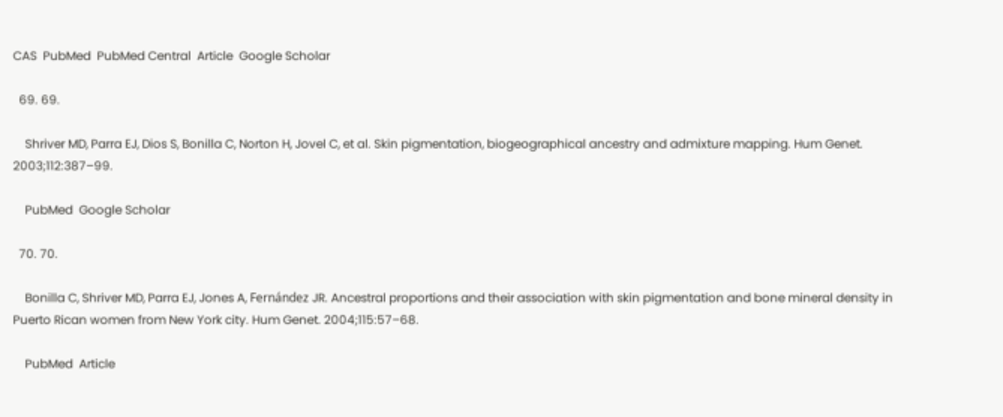CAS  PubMed  PubMed Central  Article  Google Scholar

  69. 69.

    Shriver MD, Parra EJ, Dios S, Bonilla C, Norton H, Jovel C, et al. Skin pigmentation, biogeographical ancestry and admixture mapping. Hum Genet. 2003;112:387–99.

    PubMed  Google Scholar

  70. 70.

    Bonilla C, Shriver MD, Parra EJ, Jones A, Fernández JR. Ancestral proportions and their association with skin pigmentation and bone mineral density in Puerto Rican women from New York city. Hum Genet. 2004;115:57–68.

    PubMed  Article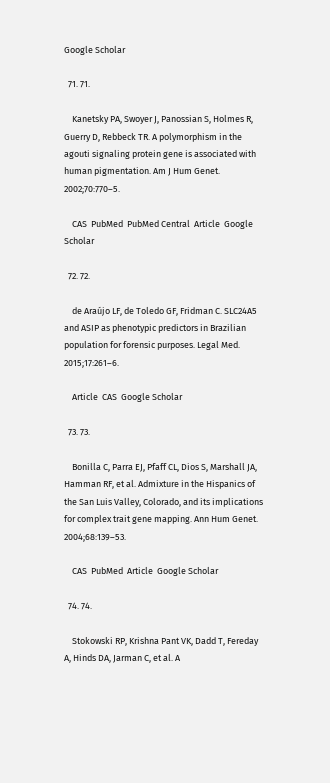Google Scholar

  71. 71.

    Kanetsky PA, Swoyer J, Panossian S, Holmes R, Guerry D, Rebbeck TR. A polymorphism in the agouti signaling protein gene is associated with human pigmentation. Am J Hum Genet. 2002;70:770–5.

    CAS  PubMed  PubMed Central  Article  Google Scholar

  72. 72.

    de Araújo LF, de Toledo GF, Fridman C. SLC24A5 and ASIP as phenotypic predictors in Brazilian population for forensic purposes. Legal Med. 2015;17:261–6.

    Article  CAS  Google Scholar

  73. 73.

    Bonilla C, Parra EJ, Pfaff CL, Dios S, Marshall JA, Hamman RF, et al. Admixture in the Hispanics of the San Luis Valley, Colorado, and its implications for complex trait gene mapping. Ann Hum Genet. 2004;68:139–53.

    CAS  PubMed  Article  Google Scholar

  74. 74.

    Stokowski RP, Krishna Pant VK, Dadd T, Fereday A, Hinds DA, Jarman C, et al. A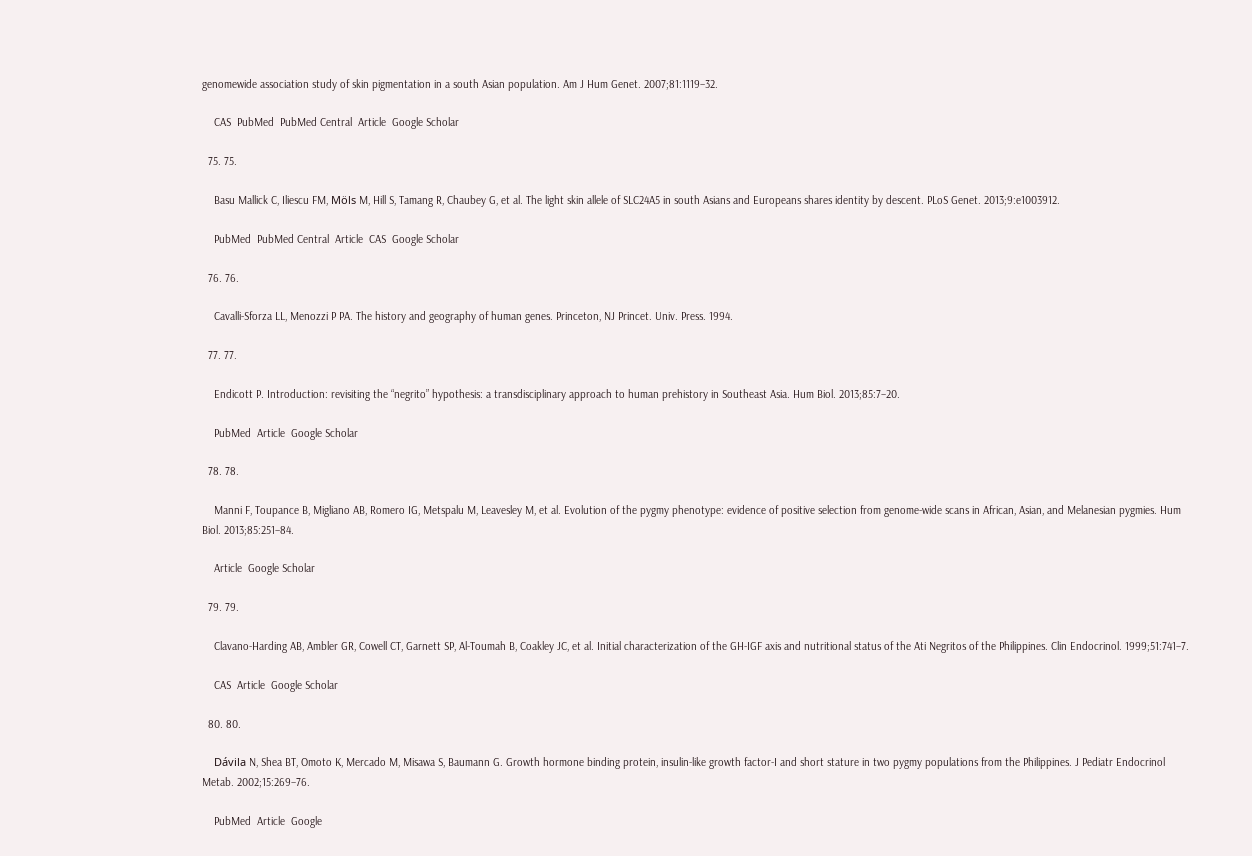genomewide association study of skin pigmentation in a south Asian population. Am J Hum Genet. 2007;81:1119–32.

    CAS  PubMed  PubMed Central  Article  Google Scholar

  75. 75.

    Basu Mallick C, Iliescu FM, Möls M, Hill S, Tamang R, Chaubey G, et al. The light skin allele of SLC24A5 in south Asians and Europeans shares identity by descent. PLoS Genet. 2013;9:e1003912.

    PubMed  PubMed Central  Article  CAS  Google Scholar

  76. 76.

    Cavalli-Sforza LL, Menozzi P PA. The history and geography of human genes. Princeton, NJ Princet. Univ. Press. 1994.

  77. 77.

    Endicott P. Introduction: revisiting the “negrito” hypothesis: a transdisciplinary approach to human prehistory in Southeast Asia. Hum Biol. 2013;85:7–20.

    PubMed  Article  Google Scholar

  78. 78.

    Manni F, Toupance B, Migliano AB, Romero IG, Metspalu M, Leavesley M, et al. Evolution of the pygmy phenotype: evidence of positive selection from genome-wide scans in African, Asian, and Melanesian pygmies. Hum Biol. 2013;85:251–84.

    Article  Google Scholar

  79. 79.

    Clavano-Harding AB, Ambler GR, Cowell CT, Garnett SP, Al-Toumah B, Coakley JC, et al. Initial characterization of the GH-IGF axis and nutritional status of the Ati Negritos of the Philippines. Clin Endocrinol. 1999;51:741–7.

    CAS  Article  Google Scholar

  80. 80.

    Dávila N, Shea BT, Omoto K, Mercado M, Misawa S, Baumann G. Growth hormone binding protein, insulin-like growth factor-I and short stature in two pygmy populations from the Philippines. J Pediatr Endocrinol Metab. 2002;15:269–76.

    PubMed  Article  Google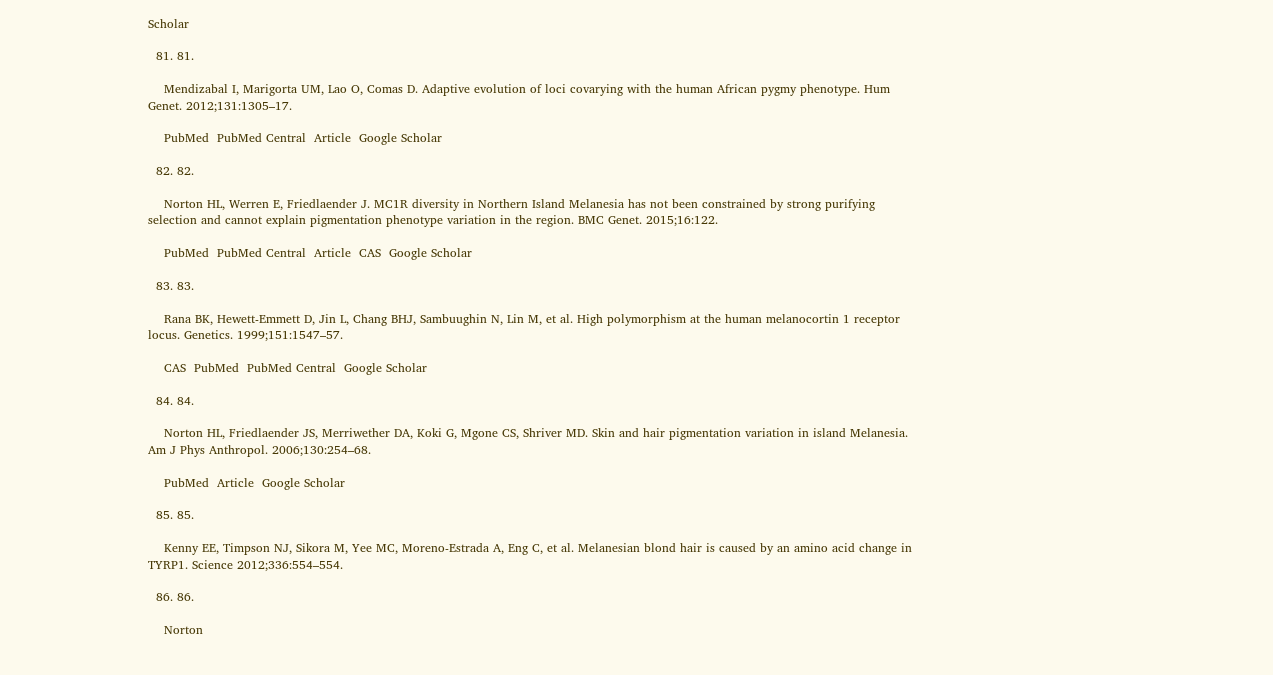Scholar

  81. 81.

    Mendizabal I, Marigorta UM, Lao O, Comas D. Adaptive evolution of loci covarying with the human African pygmy phenotype. Hum Genet. 2012;131:1305–17.

    PubMed  PubMed Central  Article  Google Scholar

  82. 82.

    Norton HL, Werren E, Friedlaender J. MC1R diversity in Northern Island Melanesia has not been constrained by strong purifying selection and cannot explain pigmentation phenotype variation in the region. BMC Genet. 2015;16:122.

    PubMed  PubMed Central  Article  CAS  Google Scholar

  83. 83.

    Rana BK, Hewett-Emmett D, Jin L, Chang BHJ, Sambuughin N, Lin M, et al. High polymorphism at the human melanocortin 1 receptor locus. Genetics. 1999;151:1547–57.

    CAS  PubMed  PubMed Central  Google Scholar

  84. 84.

    Norton HL, Friedlaender JS, Merriwether DA, Koki G, Mgone CS, Shriver MD. Skin and hair pigmentation variation in island Melanesia. Am J Phys Anthropol. 2006;130:254–68.

    PubMed  Article  Google Scholar

  85. 85.

    Kenny EE, Timpson NJ, Sikora M, Yee MC, Moreno-Estrada A, Eng C, et al. Melanesian blond hair is caused by an amino acid change in TYRP1. Science 2012;336:554–554.

  86. 86.

    Norton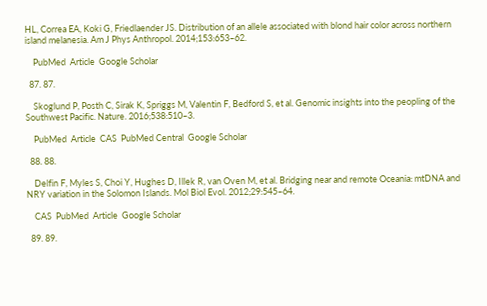HL, Correa EA, Koki G, Friedlaender JS. Distribution of an allele associated with blond hair color across northern island melanesia. Am J Phys Anthropol. 2014;153:653–62.

    PubMed  Article  Google Scholar

  87. 87.

    Skoglund P, Posth C, Sirak K, Spriggs M, Valentin F, Bedford S, et al. Genomic insights into the peopling of the Southwest Pacific. Nature. 2016;538:510–3.

    PubMed  Article  CAS  PubMed Central  Google Scholar

  88. 88.

    Delfin F, Myles S, Choi Y, Hughes D, Illek R, van Oven M, et al. Bridging near and remote Oceania: mtDNA and NRY variation in the Solomon Islands. Mol Biol Evol. 2012;29:545–64.

    CAS  PubMed  Article  Google Scholar

  89. 89.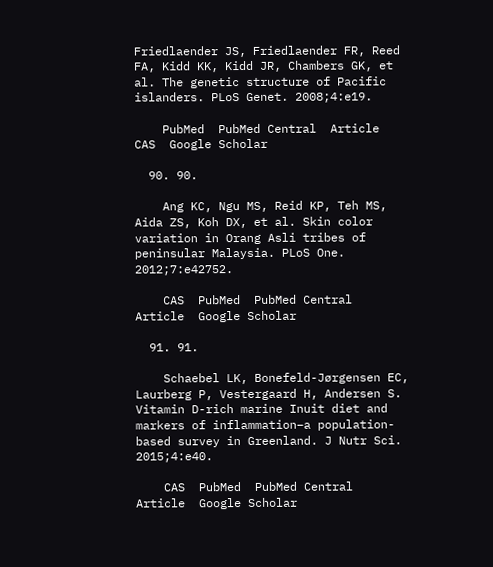Friedlaender JS, Friedlaender FR, Reed FA, Kidd KK, Kidd JR, Chambers GK, et al. The genetic structure of Pacific islanders. PLoS Genet. 2008;4:e19.

    PubMed  PubMed Central  Article  CAS  Google Scholar

  90. 90.

    Ang KC, Ngu MS, Reid KP, Teh MS, Aida ZS, Koh DX, et al. Skin color variation in Orang Asli tribes of peninsular Malaysia. PLoS One. 2012;7:e42752.

    CAS  PubMed  PubMed Central  Article  Google Scholar

  91. 91.

    Schaebel LK, Bonefeld-Jørgensen EC, Laurberg P, Vestergaard H, Andersen S. Vitamin D-rich marine Inuit diet and markers of inflammation–a population-based survey in Greenland. J Nutr Sci. 2015;4:e40.

    CAS  PubMed  PubMed Central  Article  Google Scholar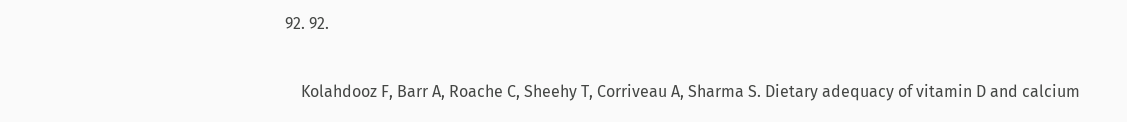92. 92.

    Kolahdooz F, Barr A, Roache C, Sheehy T, Corriveau A, Sharma S. Dietary adequacy of vitamin D and calcium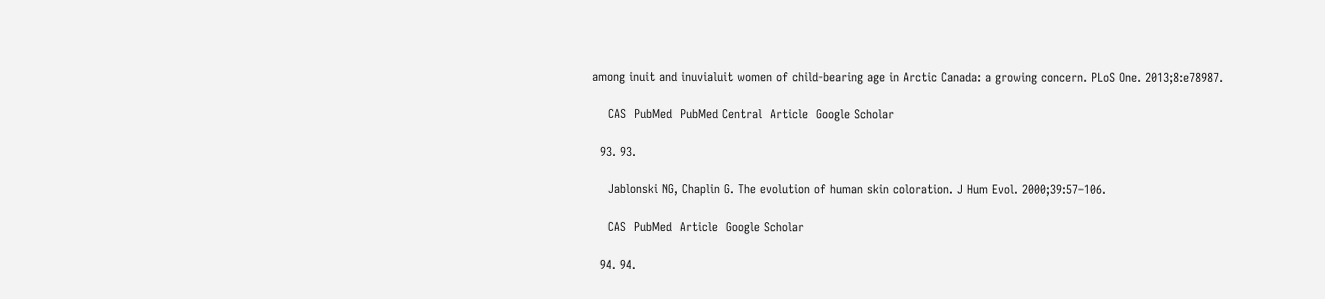among inuit and inuvialuit women of child-bearing age in Arctic Canada: a growing concern. PLoS One. 2013;8:e78987.

    CAS  PubMed  PubMed Central  Article  Google Scholar

  93. 93.

    Jablonski NG, Chaplin G. The evolution of human skin coloration. J Hum Evol. 2000;39:57–106.

    CAS  PubMed  Article  Google Scholar

  94. 94.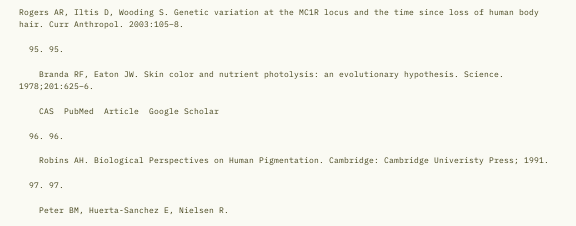Rogers AR, Iltis D, Wooding S. Genetic variation at the MC1R locus and the time since loss of human body hair. Curr Anthropol. 2003:105–8.

  95. 95.

    Branda RF, Eaton JW. Skin color and nutrient photolysis: an evolutionary hypothesis. Science. 1978;201:625–6.

    CAS  PubMed  Article  Google Scholar

  96. 96.

    Robins AH. Biological Perspectives on Human Pigmentation. Cambridge: Cambridge Univeristy Press; 1991.

  97. 97.

    Peter BM, Huerta-Sanchez E, Nielsen R.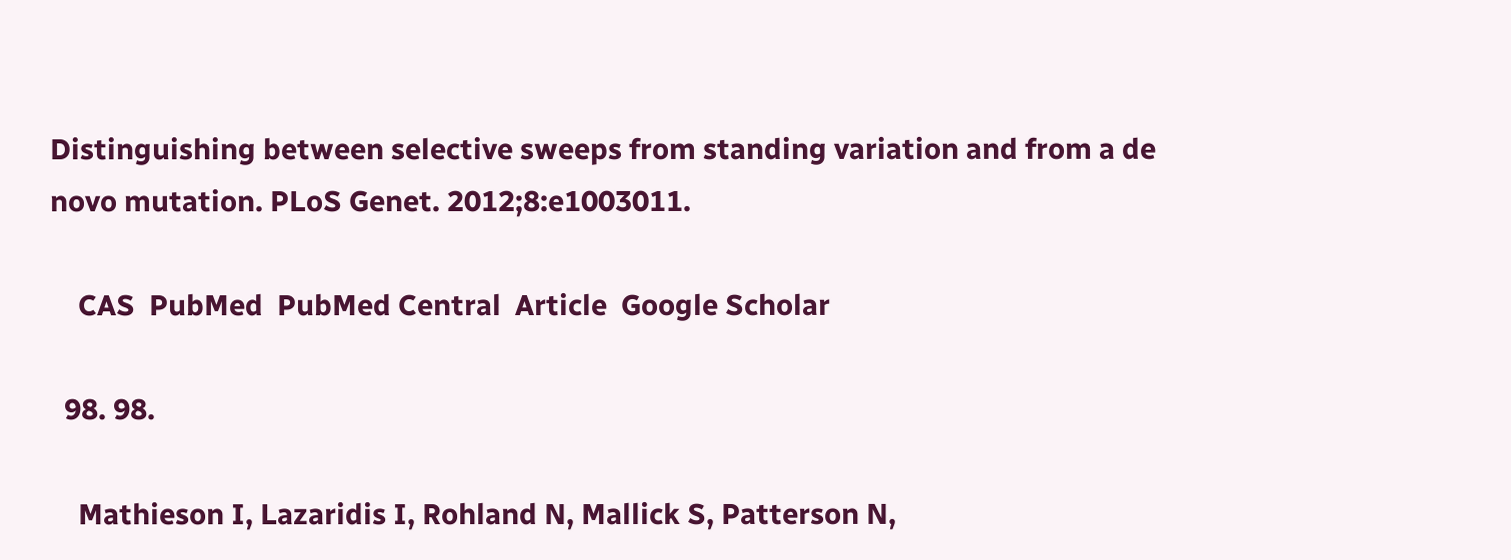Distinguishing between selective sweeps from standing variation and from a de novo mutation. PLoS Genet. 2012;8:e1003011.

    CAS  PubMed  PubMed Central  Article  Google Scholar

  98. 98.

    Mathieson I, Lazaridis I, Rohland N, Mallick S, Patterson N,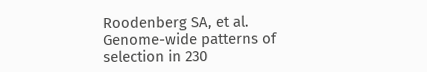Roodenberg SA, et al. Genome-wide patterns of selection in 230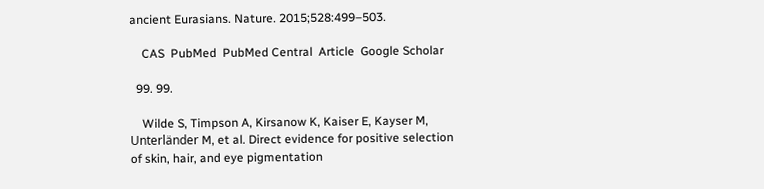ancient Eurasians. Nature. 2015;528:499–503.

    CAS  PubMed  PubMed Central  Article  Google Scholar

  99. 99.

    Wilde S, Timpson A, Kirsanow K, Kaiser E, Kayser M, Unterländer M, et al. Direct evidence for positive selection of skin, hair, and eye pigmentation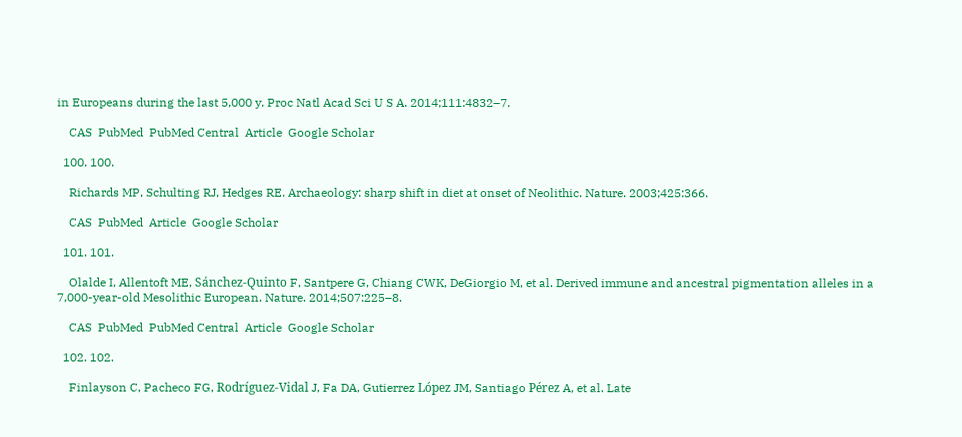in Europeans during the last 5,000 y. Proc Natl Acad Sci U S A. 2014;111:4832–7.

    CAS  PubMed  PubMed Central  Article  Google Scholar

  100. 100.

    Richards MP, Schulting RJ, Hedges RE. Archaeology: sharp shift in diet at onset of Neolithic. Nature. 2003;425:366.

    CAS  PubMed  Article  Google Scholar

  101. 101.

    Olalde I, Allentoft ME, Sánchez-Quinto F, Santpere G, Chiang CWK, DeGiorgio M, et al. Derived immune and ancestral pigmentation alleles in a 7,000-year-old Mesolithic European. Nature. 2014;507:225–8.

    CAS  PubMed  PubMed Central  Article  Google Scholar

  102. 102.

    Finlayson C, Pacheco FG, Rodríguez-Vidal J, Fa DA, Gutierrez López JM, Santiago Pérez A, et al. Late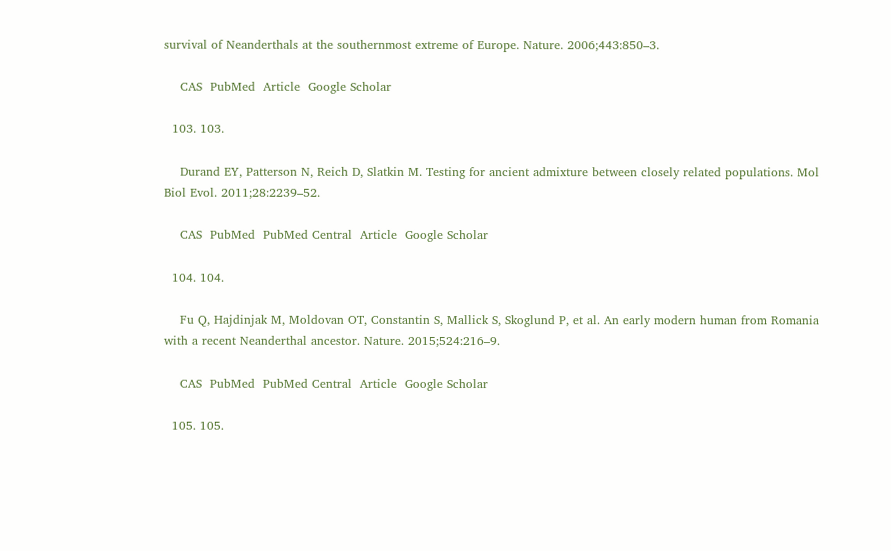survival of Neanderthals at the southernmost extreme of Europe. Nature. 2006;443:850–3.

    CAS  PubMed  Article  Google Scholar

  103. 103.

    Durand EY, Patterson N, Reich D, Slatkin M. Testing for ancient admixture between closely related populations. Mol Biol Evol. 2011;28:2239–52.

    CAS  PubMed  PubMed Central  Article  Google Scholar

  104. 104.

    Fu Q, Hajdinjak M, Moldovan OT, Constantin S, Mallick S, Skoglund P, et al. An early modern human from Romania with a recent Neanderthal ancestor. Nature. 2015;524:216–9.

    CAS  PubMed  PubMed Central  Article  Google Scholar

  105. 105.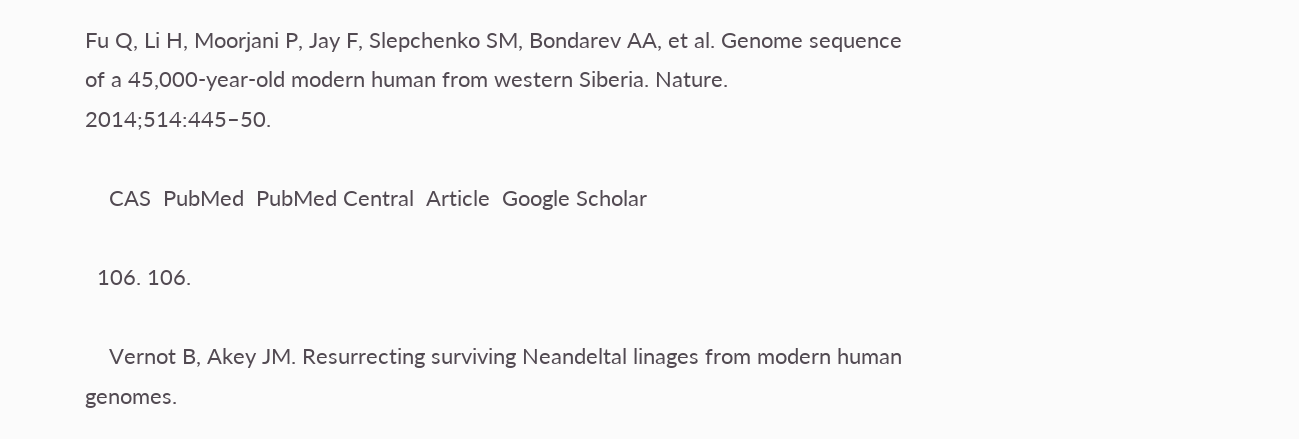Fu Q, Li H, Moorjani P, Jay F, Slepchenko SM, Bondarev AA, et al. Genome sequence of a 45,000-year-old modern human from western Siberia. Nature. 2014;514:445–50.

    CAS  PubMed  PubMed Central  Article  Google Scholar

  106. 106.

    Vernot B, Akey JM. Resurrecting surviving Neandeltal linages from modern human genomes.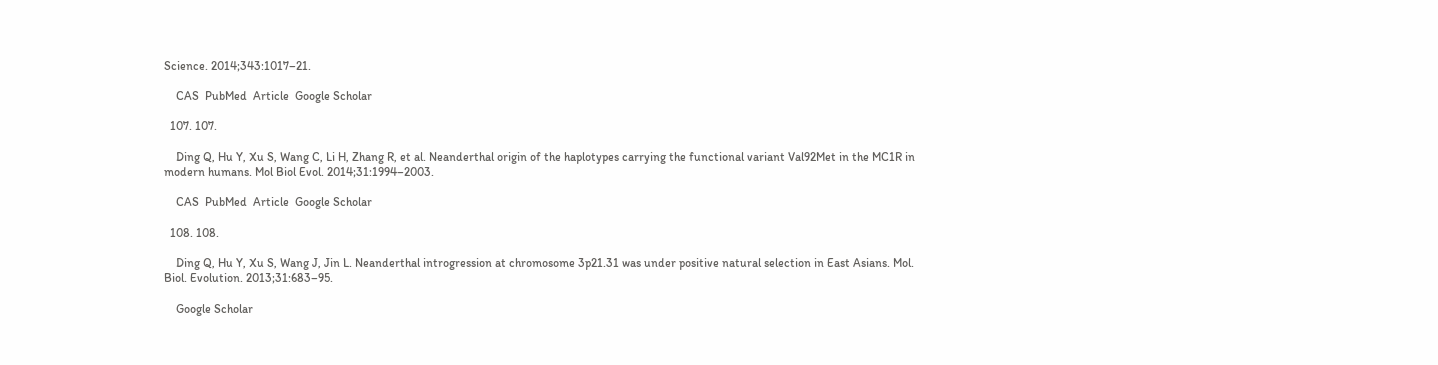Science. 2014;343:1017–21.

    CAS  PubMed  Article  Google Scholar

  107. 107.

    Ding Q, Hu Y, Xu S, Wang C, Li H, Zhang R, et al. Neanderthal origin of the haplotypes carrying the functional variant Val92Met in the MC1R in modern humans. Mol Biol Evol. 2014;31:1994–2003.

    CAS  PubMed  Article  Google Scholar

  108. 108.

    Ding Q, Hu Y, Xu S, Wang J, Jin L. Neanderthal introgression at chromosome 3p21.31 was under positive natural selection in East Asians. Mol. Biol. Evolution. 2013;31:683–95.

    Google Scholar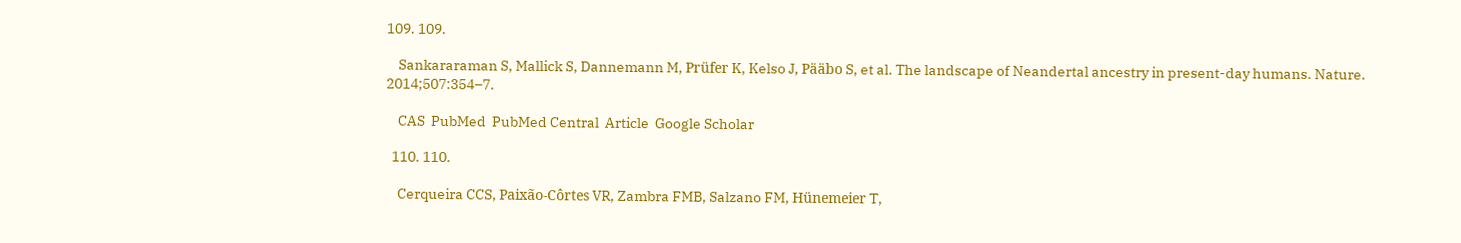109. 109.

    Sankararaman S, Mallick S, Dannemann M, Prüfer K, Kelso J, Pääbo S, et al. The landscape of Neandertal ancestry in present-day humans. Nature. 2014;507:354–7.

    CAS  PubMed  PubMed Central  Article  Google Scholar

  110. 110.

    Cerqueira CCS, Paixão-Côrtes VR, Zambra FMB, Salzano FM, Hünemeier T,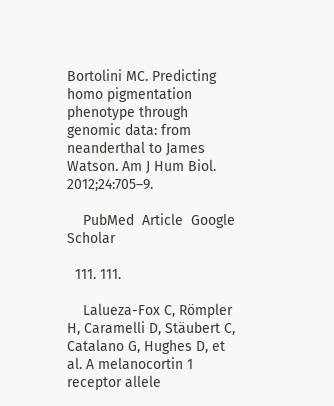Bortolini MC. Predicting homo pigmentation phenotype through genomic data: from neanderthal to James Watson. Am J Hum Biol. 2012;24:705–9.

    PubMed  Article  Google Scholar

  111. 111.

    Lalueza-Fox C, Römpler H, Caramelli D, Stäubert C, Catalano G, Hughes D, et al. A melanocortin 1 receptor allele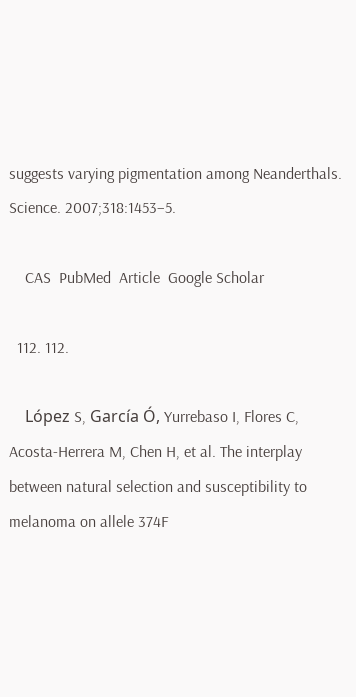suggests varying pigmentation among Neanderthals. Science. 2007;318:1453–5.

    CAS  PubMed  Article  Google Scholar

  112. 112.

    López S, García Ó, Yurrebaso I, Flores C, Acosta-Herrera M, Chen H, et al. The interplay between natural selection and susceptibility to melanoma on allele 374F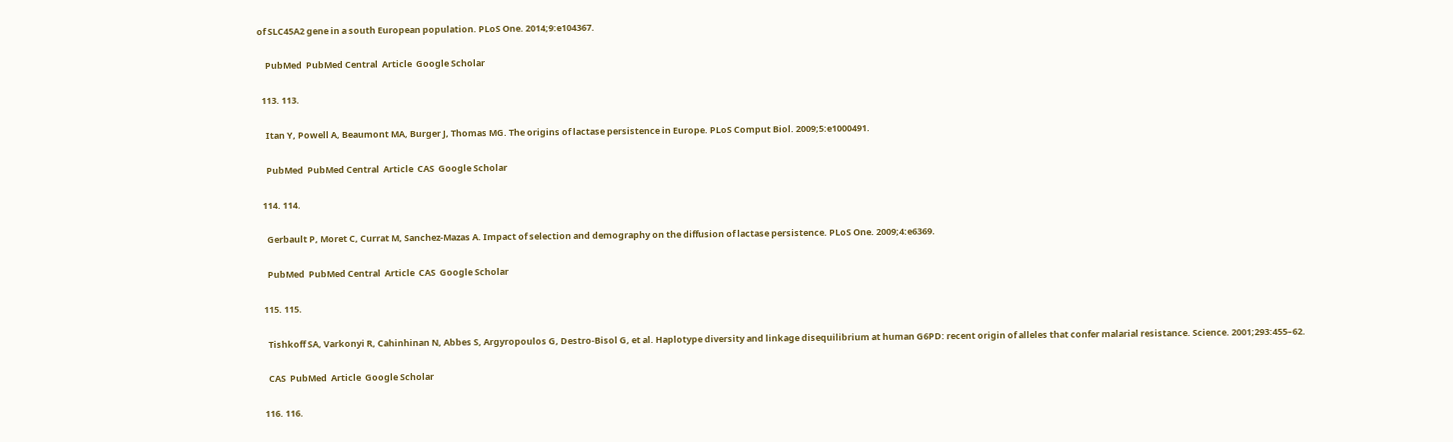of SLC45A2 gene in a south European population. PLoS One. 2014;9:e104367.

    PubMed  PubMed Central  Article  Google Scholar

  113. 113.

    Itan Y, Powell A, Beaumont MA, Burger J, Thomas MG. The origins of lactase persistence in Europe. PLoS Comput Biol. 2009;5:e1000491.

    PubMed  PubMed Central  Article  CAS  Google Scholar

  114. 114.

    Gerbault P, Moret C, Currat M, Sanchez-Mazas A. Impact of selection and demography on the diffusion of lactase persistence. PLoS One. 2009;4:e6369.

    PubMed  PubMed Central  Article  CAS  Google Scholar

  115. 115.

    Tishkoff SA, Varkonyi R, Cahinhinan N, Abbes S, Argyropoulos G, Destro-Bisol G, et al. Haplotype diversity and linkage disequilibrium at human G6PD: recent origin of alleles that confer malarial resistance. Science. 2001;293:455–62.

    CAS  PubMed  Article  Google Scholar

  116. 116.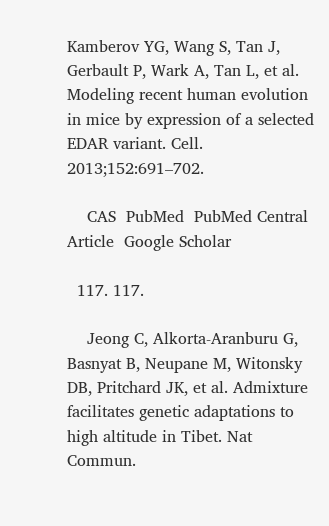Kamberov YG, Wang S, Tan J, Gerbault P, Wark A, Tan L, et al. Modeling recent human evolution in mice by expression of a selected EDAR variant. Cell. 2013;152:691–702.

    CAS  PubMed  PubMed Central  Article  Google Scholar

  117. 117.

    Jeong C, Alkorta-Aranburu G, Basnyat B, Neupane M, Witonsky DB, Pritchard JK, et al. Admixture facilitates genetic adaptations to high altitude in Tibet. Nat Commun.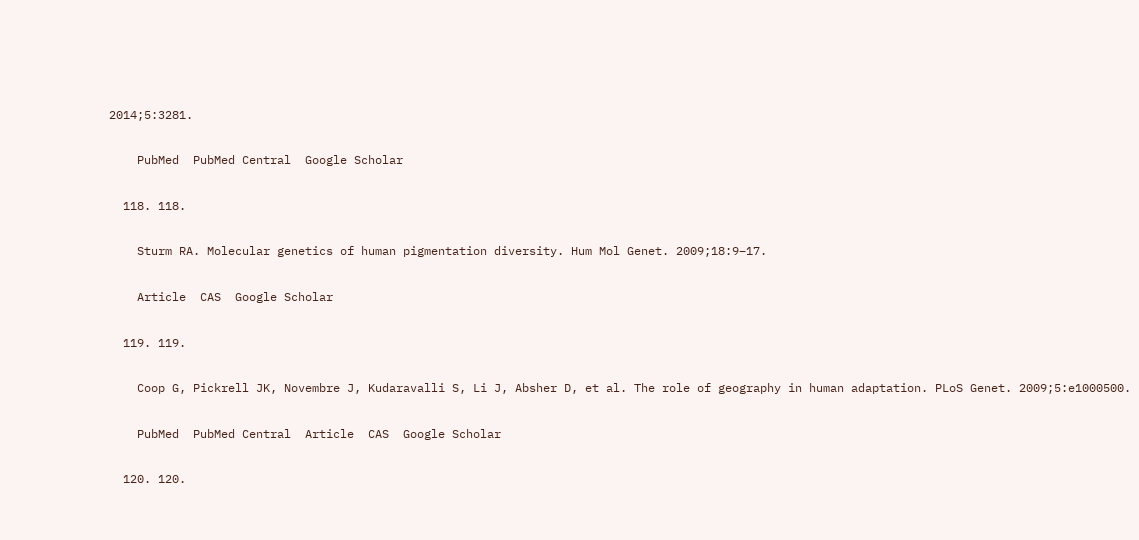2014;5:3281.

    PubMed  PubMed Central  Google Scholar

  118. 118.

    Sturm RA. Molecular genetics of human pigmentation diversity. Hum Mol Genet. 2009;18:9–17.

    Article  CAS  Google Scholar

  119. 119.

    Coop G, Pickrell JK, Novembre J, Kudaravalli S, Li J, Absher D, et al. The role of geography in human adaptation. PLoS Genet. 2009;5:e1000500.

    PubMed  PubMed Central  Article  CAS  Google Scholar

  120. 120.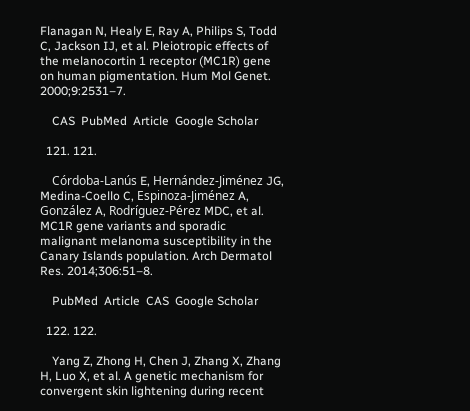Flanagan N, Healy E, Ray A, Philips S, Todd C, Jackson IJ, et al. Pleiotropic effects of the melanocortin 1 receptor (MC1R) gene on human pigmentation. Hum Mol Genet. 2000;9:2531–7.

    CAS  PubMed  Article  Google Scholar

  121. 121.

    Córdoba-Lanús E, Hernández-Jiménez JG, Medina-Coello C, Espinoza-Jiménez A, González A, Rodríguez-Pérez MDC, et al. MC1R gene variants and sporadic malignant melanoma susceptibility in the Canary Islands population. Arch Dermatol Res. 2014;306:51–8.

    PubMed  Article  CAS  Google Scholar

  122. 122.

    Yang Z, Zhong H, Chen J, Zhang X, Zhang H, Luo X, et al. A genetic mechanism for convergent skin lightening during recent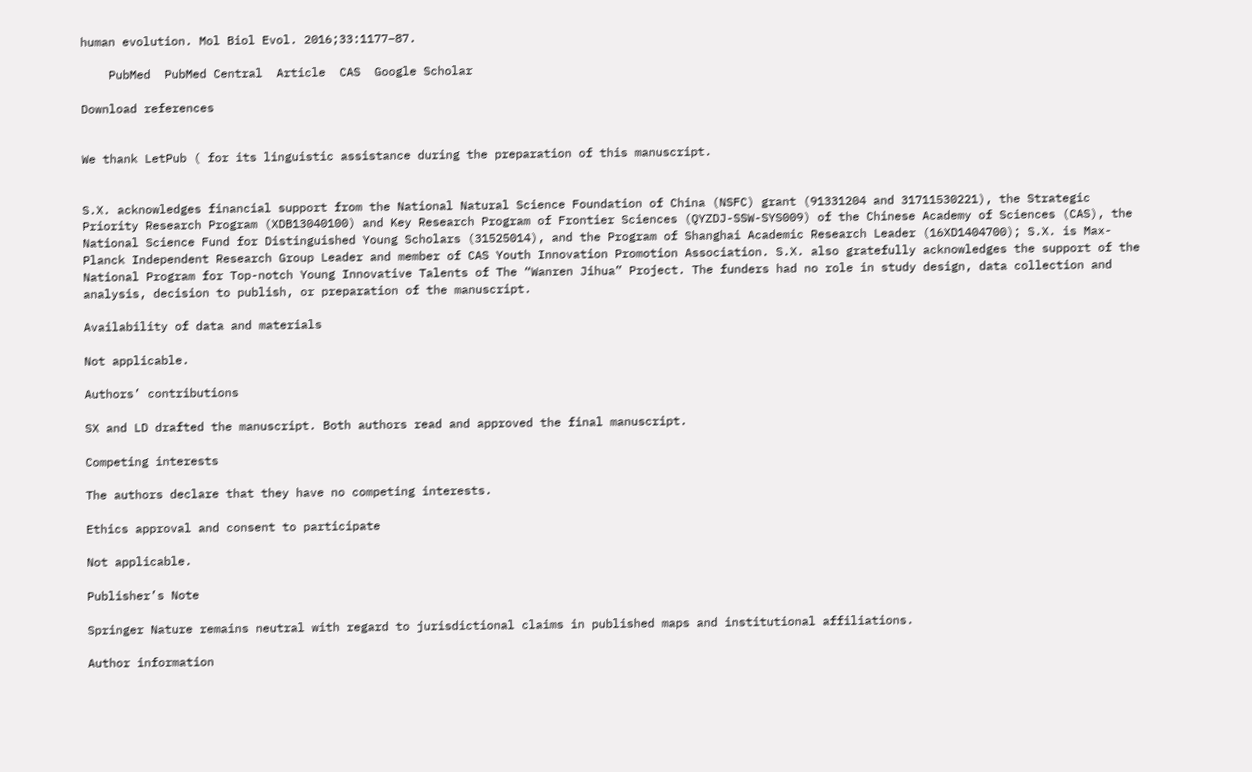human evolution. Mol Biol Evol. 2016;33:1177–87.

    PubMed  PubMed Central  Article  CAS  Google Scholar

Download references


We thank LetPub ( for its linguistic assistance during the preparation of this manuscript.


S.X. acknowledges financial support from the National Natural Science Foundation of China (NSFC) grant (91331204 and 31711530221), the Strategic Priority Research Program (XDB13040100) and Key Research Program of Frontier Sciences (QYZDJ-SSW-SYS009) of the Chinese Academy of Sciences (CAS), the National Science Fund for Distinguished Young Scholars (31525014), and the Program of Shanghai Academic Research Leader (16XD1404700); S.X. is Max-Planck Independent Research Group Leader and member of CAS Youth Innovation Promotion Association. S.X. also gratefully acknowledges the support of the National Program for Top-notch Young Innovative Talents of The “Wanren Jihua” Project. The funders had no role in study design, data collection and analysis, decision to publish, or preparation of the manuscript.

Availability of data and materials

Not applicable.

Authors’ contributions

SX and LD drafted the manuscript. Both authors read and approved the final manuscript.

Competing interests

The authors declare that they have no competing interests.

Ethics approval and consent to participate

Not applicable.

Publisher’s Note

Springer Nature remains neutral with regard to jurisdictional claims in published maps and institutional affiliations.

Author information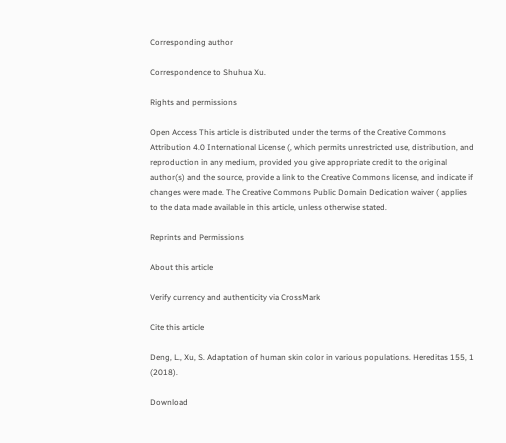Corresponding author

Correspondence to Shuhua Xu.

Rights and permissions

Open Access This article is distributed under the terms of the Creative Commons Attribution 4.0 International License (, which permits unrestricted use, distribution, and reproduction in any medium, provided you give appropriate credit to the original author(s) and the source, provide a link to the Creative Commons license, and indicate if changes were made. The Creative Commons Public Domain Dedication waiver ( applies to the data made available in this article, unless otherwise stated.

Reprints and Permissions

About this article

Verify currency and authenticity via CrossMark

Cite this article

Deng, L., Xu, S. Adaptation of human skin color in various populations. Hereditas 155, 1 (2018).

Download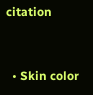citation


  • Skin color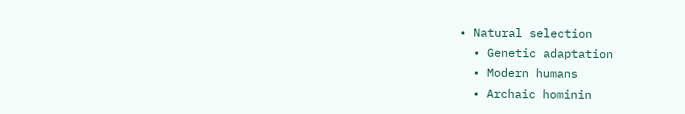• Natural selection
  • Genetic adaptation
  • Modern humans
  • Archaic hominin